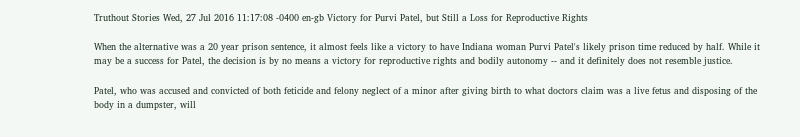Truthout Stories Wed, 27 Jul 2016 11:17:08 -0400 en-gb Victory for Purvi Patel, but Still a Loss for Reproductive Rights

When the alternative was a 20 year prison sentence, it almost feels like a victory to have Indiana woman Purvi Patel's likely prison time reduced by half. While it may be a success for Patel, the decision is by no means a victory for reproductive rights and bodily autonomy -- and it definitely does not resemble justice.

Patel, who was accused and convicted of both feticide and felony neglect of a minor after giving birth to what doctors claim was a live fetus and disposing of the body in a dumpster, will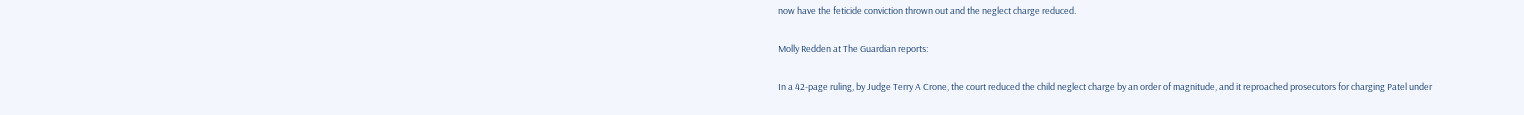now have the feticide conviction thrown out and the neglect charge reduced.

Molly Redden at The Guardian reports:

In a 42-page ruling, by Judge Terry A Crone, the court reduced the child neglect charge by an order of magnitude, and it reproached prosecutors for charging Patel under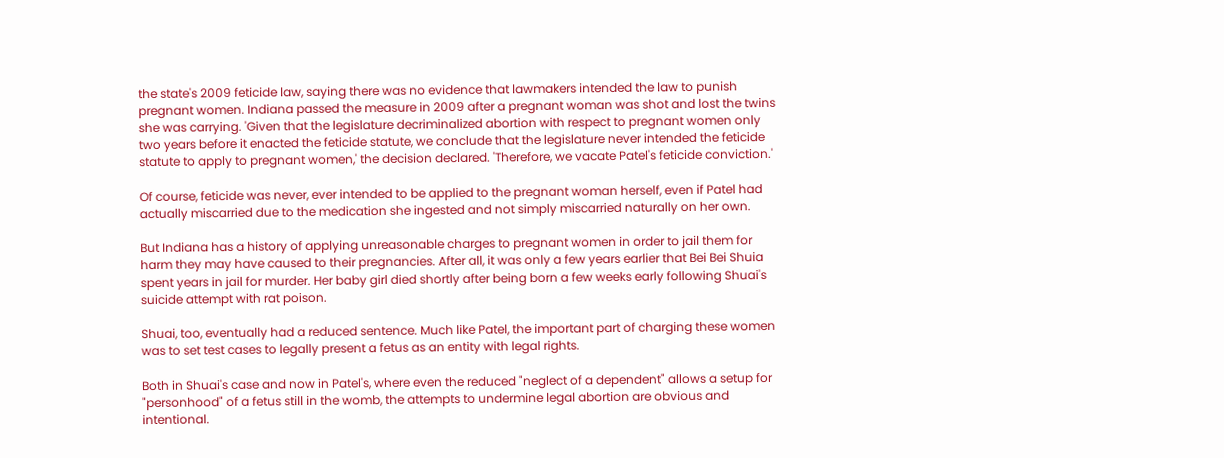the state's 2009 feticide law, saying there was no evidence that lawmakers intended the law to punish pregnant women. Indiana passed the measure in 2009 after a pregnant woman was shot and lost the twins she was carrying. 'Given that the legislature decriminalized abortion with respect to pregnant women only two years before it enacted the feticide statute, we conclude that the legislature never intended the feticide statute to apply to pregnant women,' the decision declared. 'Therefore, we vacate Patel's feticide conviction.'

Of course, feticide was never, ever intended to be applied to the pregnant woman herself, even if Patel had actually miscarried due to the medication she ingested and not simply miscarried naturally on her own.

But Indiana has a history of applying unreasonable charges to pregnant women in order to jail them for harm they may have caused to their pregnancies. After all, it was only a few years earlier that Bei Bei Shuia spent years in jail for murder. Her baby girl died shortly after being born a few weeks early following Shuai's suicide attempt with rat poison.

Shuai, too, eventually had a reduced sentence. Much like Patel, the important part of charging these women was to set test cases to legally present a fetus as an entity with legal rights.

Both in Shuai's case and now in Patel's, where even the reduced "neglect of a dependent" allows a setup for "personhood" of a fetus still in the womb, the attempts to undermine legal abortion are obvious and intentional.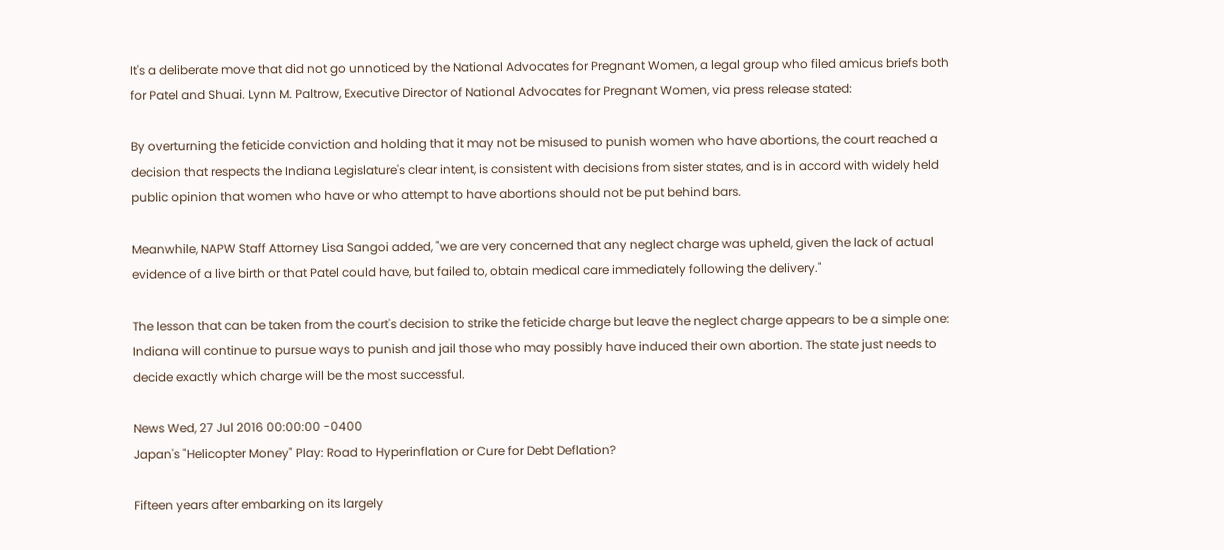It's a deliberate move that did not go unnoticed by the National Advocates for Pregnant Women, a legal group who filed amicus briefs both for Patel and Shuai. Lynn M. Paltrow, Executive Director of National Advocates for Pregnant Women, via press release stated:

By overturning the feticide conviction and holding that it may not be misused to punish women who have abortions, the court reached a decision that respects the Indiana Legislature's clear intent, is consistent with decisions from sister states, and is in accord with widely held public opinion that women who have or who attempt to have abortions should not be put behind bars.

Meanwhile, NAPW Staff Attorney Lisa Sangoi added, "we are very concerned that any neglect charge was upheld, given the lack of actual evidence of a live birth or that Patel could have, but failed to, obtain medical care immediately following the delivery."

The lesson that can be taken from the court's decision to strike the feticide charge but leave the neglect charge appears to be a simple one: Indiana will continue to pursue ways to punish and jail those who may possibly have induced their own abortion. The state just needs to decide exactly which charge will be the most successful.

News Wed, 27 Jul 2016 00:00:00 -0400
Japan's "Helicopter Money" Play: Road to Hyperinflation or Cure for Debt Deflation?

Fifteen years after embarking on its largely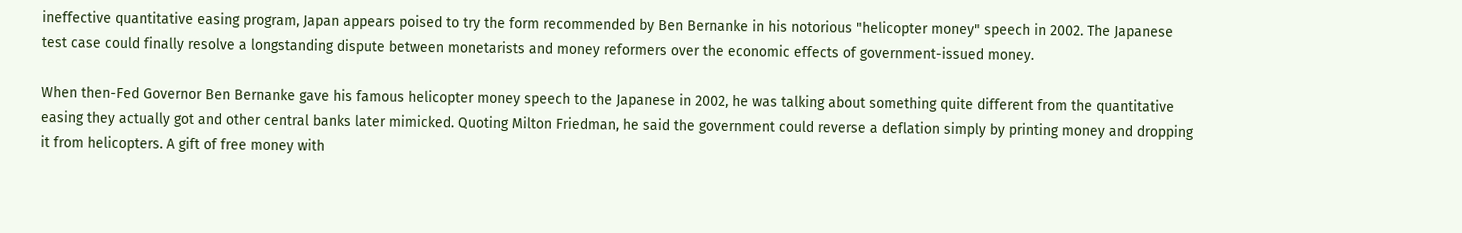ineffective quantitative easing program, Japan appears poised to try the form recommended by Ben Bernanke in his notorious "helicopter money" speech in 2002. The Japanese test case could finally resolve a longstanding dispute between monetarists and money reformers over the economic effects of government-issued money.

When then-Fed Governor Ben Bernanke gave his famous helicopter money speech to the Japanese in 2002, he was talking about something quite different from the quantitative easing they actually got and other central banks later mimicked. Quoting Milton Friedman, he said the government could reverse a deflation simply by printing money and dropping it from helicopters. A gift of free money with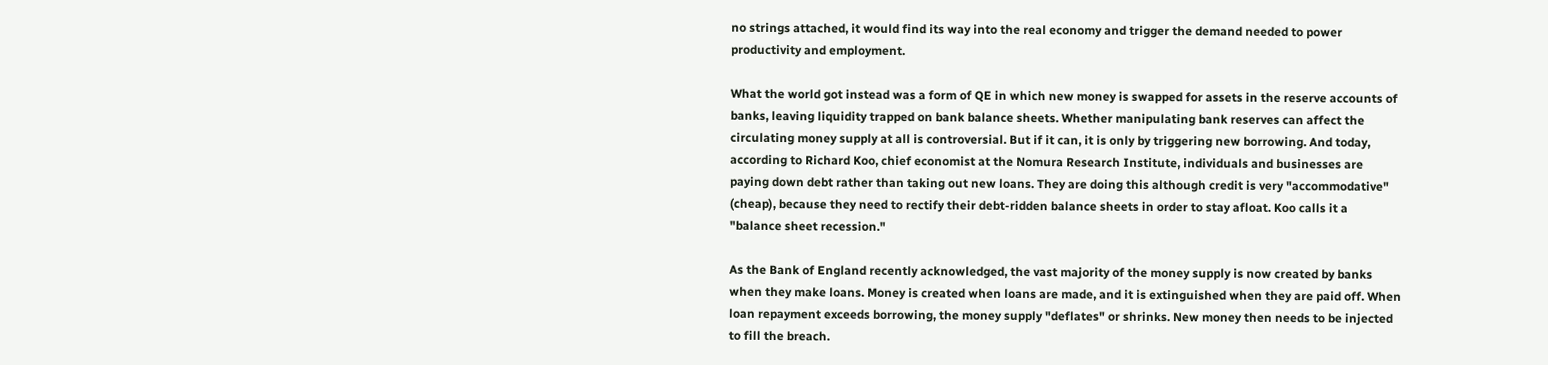no strings attached, it would find its way into the real economy and trigger the demand needed to power productivity and employment.

What the world got instead was a form of QE in which new money is swapped for assets in the reserve accounts of banks, leaving liquidity trapped on bank balance sheets. Whether manipulating bank reserves can affect the circulating money supply at all is controversial. But if it can, it is only by triggering new borrowing. And today, according to Richard Koo, chief economist at the Nomura Research Institute, individuals and businesses are paying down debt rather than taking out new loans. They are doing this although credit is very "accommodative" (cheap), because they need to rectify their debt-ridden balance sheets in order to stay afloat. Koo calls it a "balance sheet recession."

As the Bank of England recently acknowledged, the vast majority of the money supply is now created by banks when they make loans. Money is created when loans are made, and it is extinguished when they are paid off. When loan repayment exceeds borrowing, the money supply "deflates" or shrinks. New money then needs to be injected to fill the breach.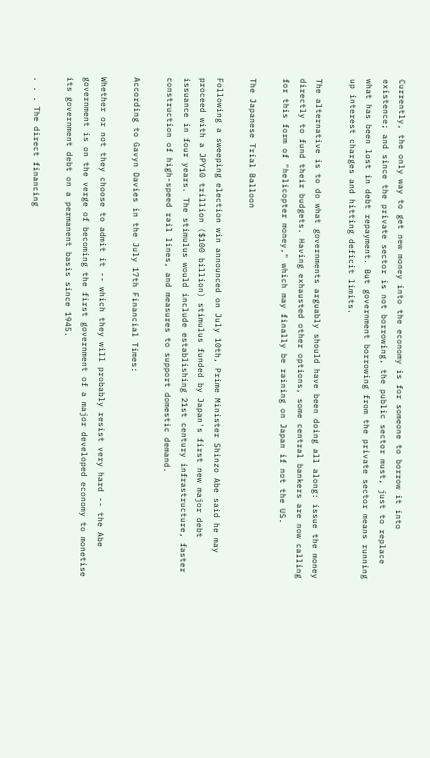Currently, the only way to get new money into the economy is for someone to borrow it into existence; and since the private sector is not borrowing, the public sector must, just to replace what has been lost in debt repayment. But government borrowing from the private sector means running up interest charges and hitting deficit limits.

The alternative is to do what governments arguably should have been doing all along: issue the money directly to fund their budgets. Having exhausted other options, some central bankers are now calling for this form of "helicopter money," which may finally be raining on Japan if not the US.

The Japanese Trial Balloon

Following a sweeping election win announced on July 10th, Prime Minister Shinzo Abe said he may proceed with a JPY10 trillion ($100 billion) stimulus funded by Japan's first new major debt issuance in four years. The stimulus would include establishing 21st century infrastructure, faster construction of high-speed rail lines, and measures to support domestic demand.

According to Gavyn Davies in the July 17th Financial Times:

Whether or not they choose to admit it -- which they will probably resist very hard -- the Abe government is on the verge of becoming the first government of a major developed economy to monetise its government debt on a permanent basis since 1945.

. . . The direct financing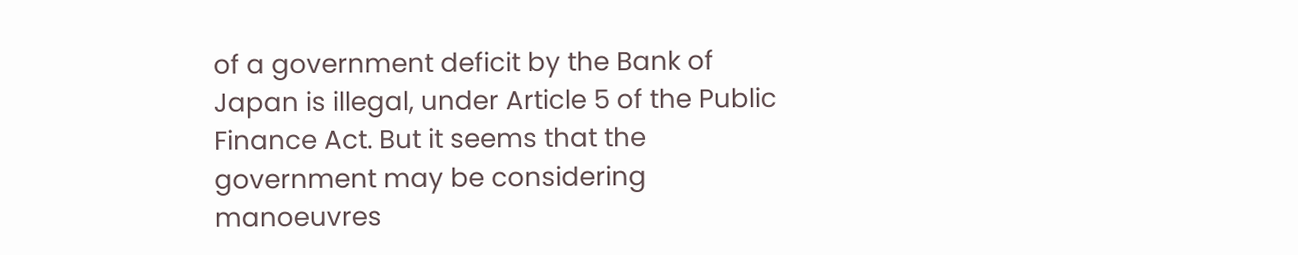of a government deficit by the Bank of Japan is illegal, under Article 5 of the Public Finance Act. But it seems that the government may be considering manoeuvres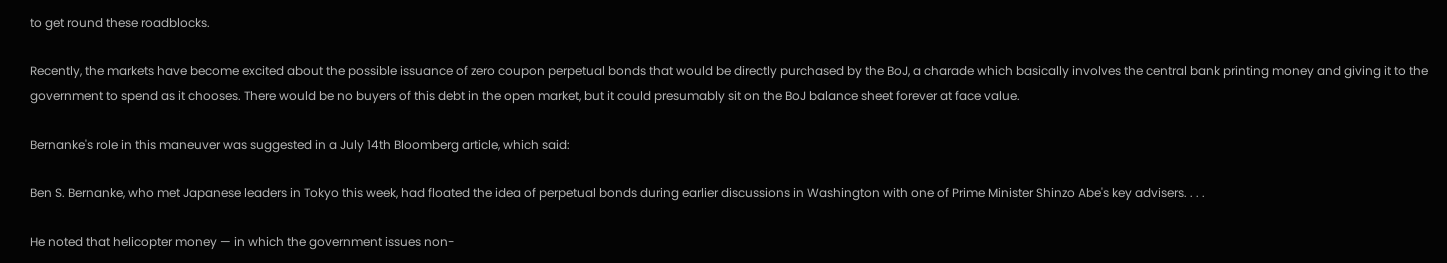to get round these roadblocks.

Recently, the markets have become excited about the possible issuance of zero coupon perpetual bonds that would be directly purchased by the BoJ, a charade which basically involves the central bank printing money and giving it to the government to spend as it chooses. There would be no buyers of this debt in the open market, but it could presumably sit on the BoJ balance sheet forever at face value.

Bernanke's role in this maneuver was suggested in a July 14th Bloomberg article, which said:

Ben S. Bernanke, who met Japanese leaders in Tokyo this week, had floated the idea of perpetual bonds during earlier discussions in Washington with one of Prime Minister Shinzo Abe's key advisers. . . .

He noted that helicopter money — in which the government issues non-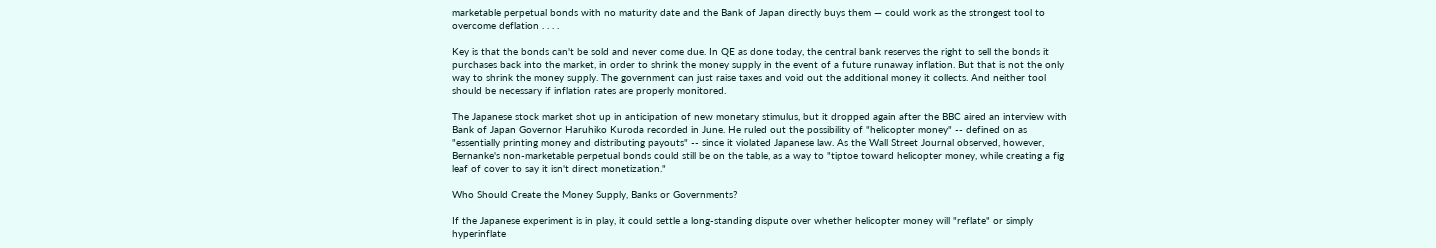marketable perpetual bonds with no maturity date and the Bank of Japan directly buys them — could work as the strongest tool to overcome deflation . . . .

Key is that the bonds can't be sold and never come due. In QE as done today, the central bank reserves the right to sell the bonds it purchases back into the market, in order to shrink the money supply in the event of a future runaway inflation. But that is not the only way to shrink the money supply. The government can just raise taxes and void out the additional money it collects. And neither tool should be necessary if inflation rates are properly monitored.

The Japanese stock market shot up in anticipation of new monetary stimulus, but it dropped again after the BBC aired an interview with Bank of Japan Governor Haruhiko Kuroda recorded in June. He ruled out the possibility of "helicopter money" -- defined on as "essentially printing money and distributing payouts" -- since it violated Japanese law. As the Wall Street Journal observed, however, Bernanke's non-marketable perpetual bonds could still be on the table, as a way to "tiptoe toward helicopter money, while creating a fig leaf of cover to say it isn't direct monetization."

Who Should Create the Money Supply, Banks or Governments?

If the Japanese experiment is in play, it could settle a long-standing dispute over whether helicopter money will "reflate" or simply hyperinflate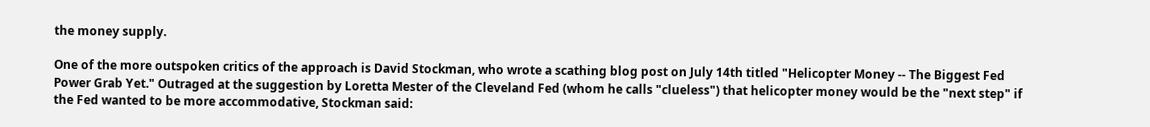the money supply.

One of the more outspoken critics of the approach is David Stockman, who wrote a scathing blog post on July 14th titled "Helicopter Money -- The Biggest Fed Power Grab Yet." Outraged at the suggestion by Loretta Mester of the Cleveland Fed (whom he calls "clueless") that helicopter money would be the "next step" if the Fed wanted to be more accommodative, Stockman said: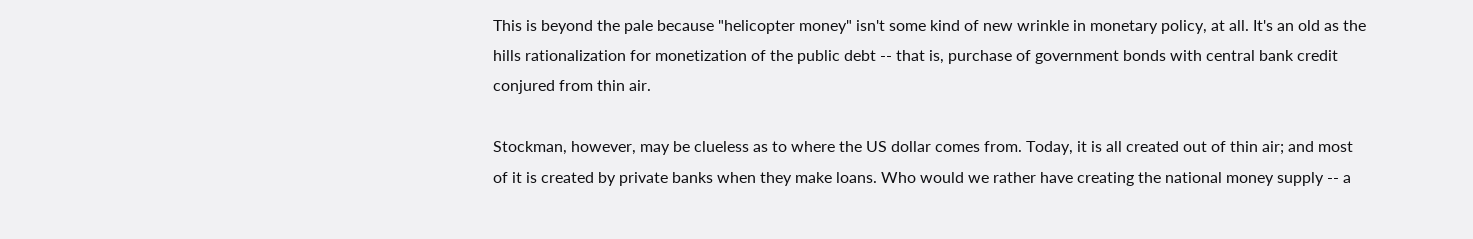This is beyond the pale because "helicopter money" isn't some kind of new wrinkle in monetary policy, at all. It's an old as the hills rationalization for monetization of the public debt -- that is, purchase of government bonds with central bank credit conjured from thin air.

Stockman, however, may be clueless as to where the US dollar comes from. Today, it is all created out of thin air; and most of it is created by private banks when they make loans. Who would we rather have creating the national money supply -- a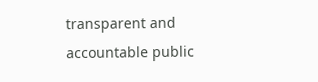transparent and accountable public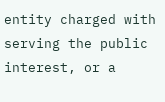entity charged with serving the public interest, or a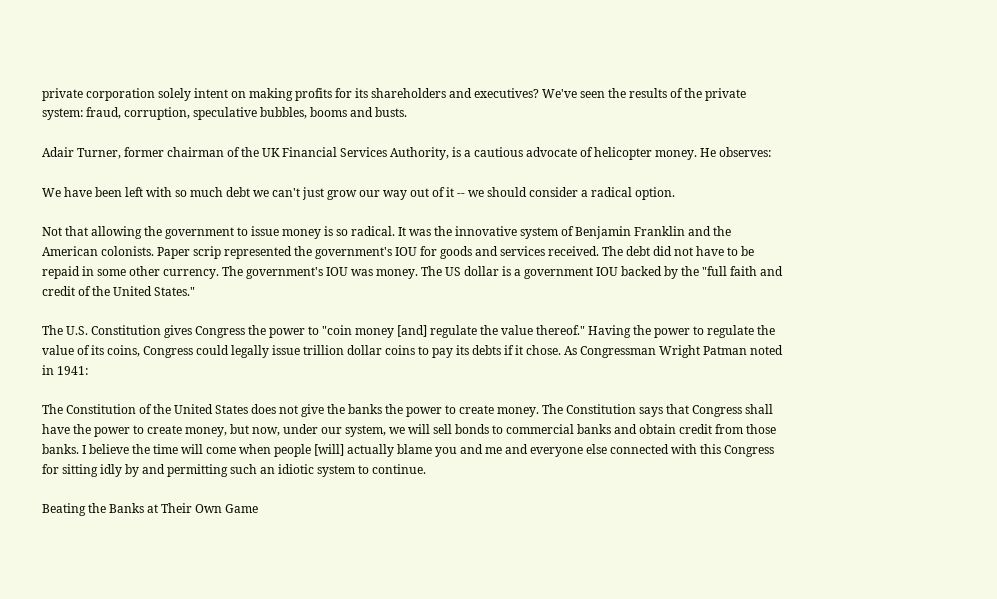private corporation solely intent on making profits for its shareholders and executives? We've seen the results of the private system: fraud, corruption, speculative bubbles, booms and busts.

Adair Turner, former chairman of the UK Financial Services Authority, is a cautious advocate of helicopter money. He observes:

We have been left with so much debt we can't just grow our way out of it -- we should consider a radical option.

Not that allowing the government to issue money is so radical. It was the innovative system of Benjamin Franklin and the American colonists. Paper scrip represented the government's IOU for goods and services received. The debt did not have to be repaid in some other currency. The government's IOU was money. The US dollar is a government IOU backed by the "full faith and credit of the United States."

The U.S. Constitution gives Congress the power to "coin money [and] regulate the value thereof." Having the power to regulate the value of its coins, Congress could legally issue trillion dollar coins to pay its debts if it chose. As Congressman Wright Patman noted in 1941:

The Constitution of the United States does not give the banks the power to create money. The Constitution says that Congress shall have the power to create money, but now, under our system, we will sell bonds to commercial banks and obtain credit from those banks. I believe the time will come when people [will] actually blame you and me and everyone else connected with this Congress for sitting idly by and permitting such an idiotic system to continue.

Beating the Banks at Their Own Game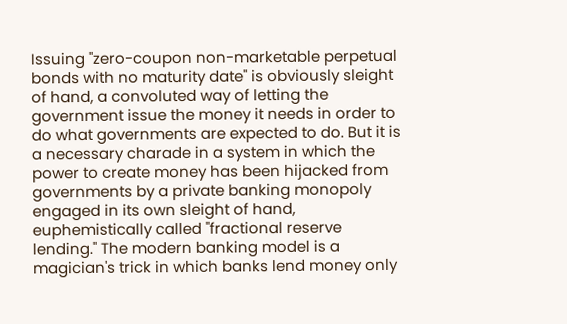Issuing "zero-coupon non-marketable perpetual bonds with no maturity date" is obviously sleight of hand, a convoluted way of letting the government issue the money it needs in order to do what governments are expected to do. But it is a necessary charade in a system in which the power to create money has been hijacked from governments by a private banking monopoly engaged in its own sleight of hand, euphemistically called "fractional reserve lending." The modern banking model is a magician's trick in which banks lend money only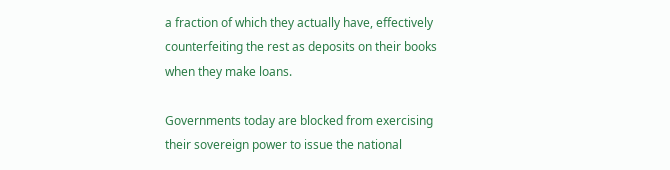a fraction of which they actually have, effectively counterfeiting the rest as deposits on their books when they make loans.

Governments today are blocked from exercising their sovereign power to issue the national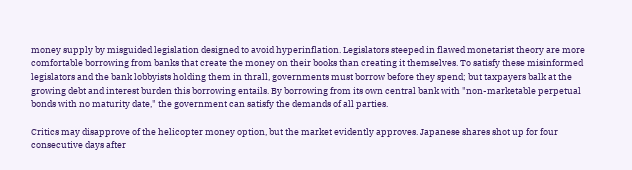money supply by misguided legislation designed to avoid hyperinflation. Legislators steeped in flawed monetarist theory are more comfortable borrowing from banks that create the money on their books than creating it themselves. To satisfy these misinformed legislators and the bank lobbyists holding them in thrall, governments must borrow before they spend; but taxpayers balk at the growing debt and interest burden this borrowing entails. By borrowing from its own central bank with "non-marketable perpetual bonds with no maturity date," the government can satisfy the demands of all parties.

Critics may disapprove of the helicopter money option, but the market evidently approves. Japanese shares shot up for four consecutive days after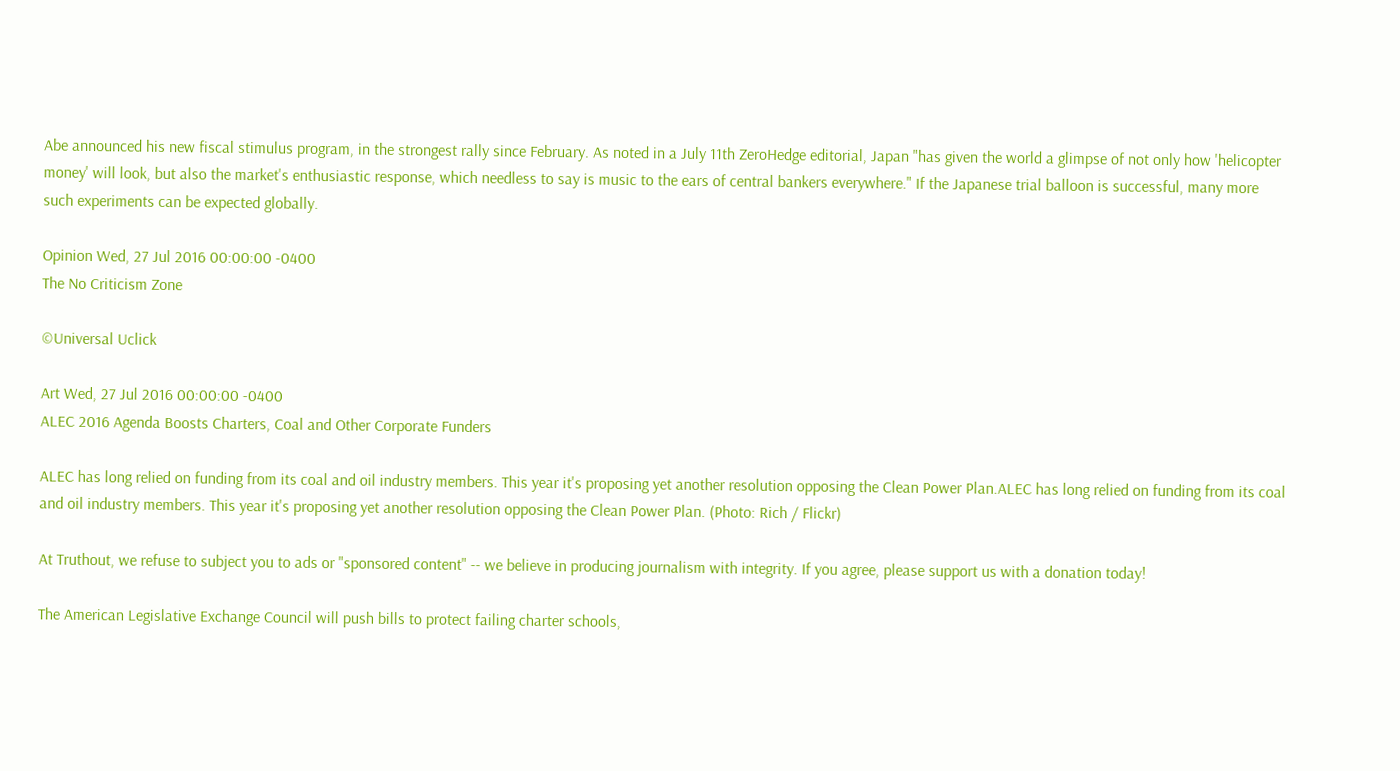Abe announced his new fiscal stimulus program, in the strongest rally since February. As noted in a July 11th ZeroHedge editorial, Japan "has given the world a glimpse of not only how 'helicopter money' will look, but also the market's enthusiastic response, which needless to say is music to the ears of central bankers everywhere." If the Japanese trial balloon is successful, many more such experiments can be expected globally.

Opinion Wed, 27 Jul 2016 00:00:00 -0400
The No Criticism Zone

©Universal Uclick

Art Wed, 27 Jul 2016 00:00:00 -0400
ALEC 2016 Agenda Boosts Charters, Coal and Other Corporate Funders

ALEC has long relied on funding from its coal and oil industry members. This year it's proposing yet another resolution opposing the Clean Power Plan.ALEC has long relied on funding from its coal and oil industry members. This year it's proposing yet another resolution opposing the Clean Power Plan. (Photo: Rich / Flickr)

At Truthout, we refuse to subject you to ads or "sponsored content" -- we believe in producing journalism with integrity. If you agree, please support us with a donation today!

The American Legislative Exchange Council will push bills to protect failing charter schools,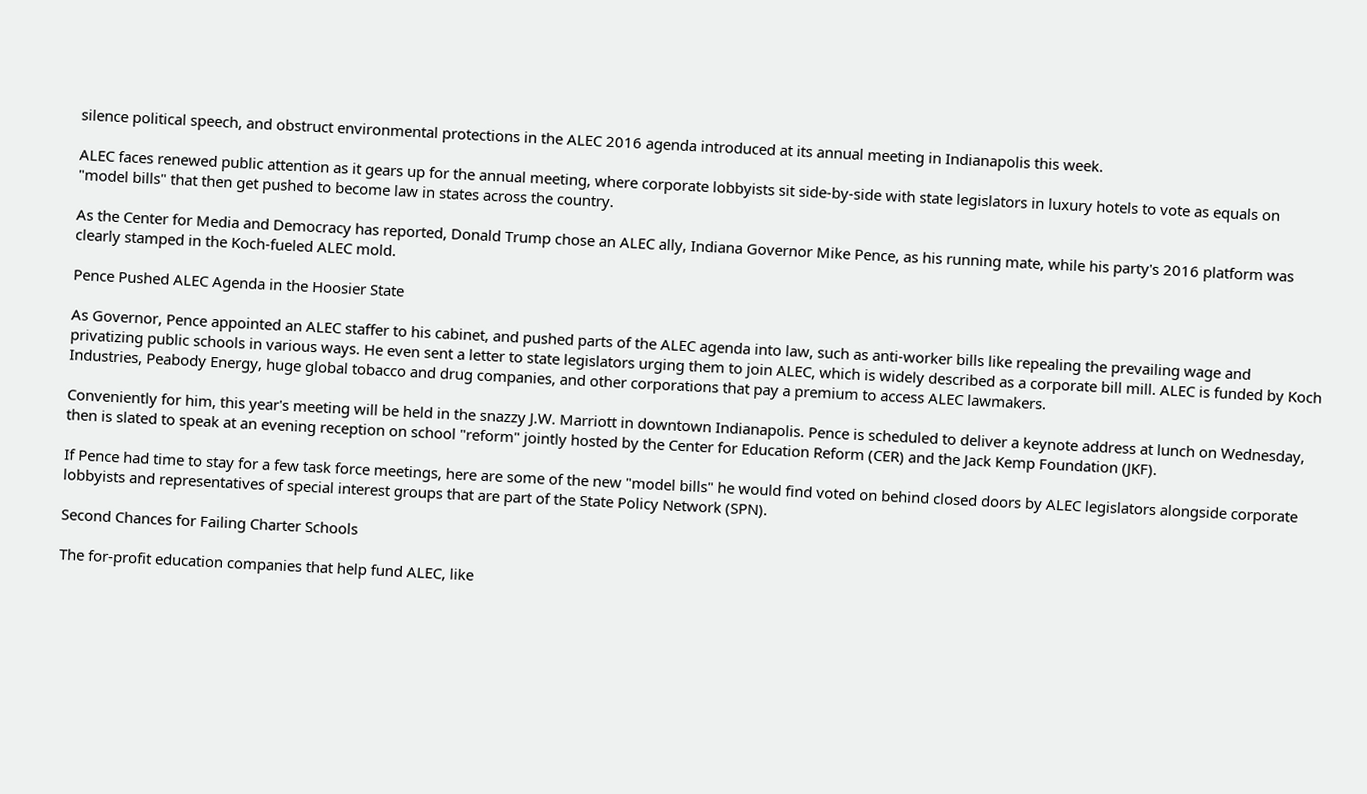silence political speech, and obstruct environmental protections in the ALEC 2016 agenda introduced at its annual meeting in Indianapolis this week.

ALEC faces renewed public attention as it gears up for the annual meeting, where corporate lobbyists sit side-by-side with state legislators in luxury hotels to vote as equals on "model bills" that then get pushed to become law in states across the country.

As the Center for Media and Democracy has reported, Donald Trump chose an ALEC ally, Indiana Governor Mike Pence, as his running mate, while his party's 2016 platform was clearly stamped in the Koch-fueled ALEC mold.

Pence Pushed ALEC Agenda in the Hoosier State

As Governor, Pence appointed an ALEC staffer to his cabinet, and pushed parts of the ALEC agenda into law, such as anti-worker bills like repealing the prevailing wage and privatizing public schools in various ways. He even sent a letter to state legislators urging them to join ALEC, which is widely described as a corporate bill mill. ALEC is funded by Koch Industries, Peabody Energy, huge global tobacco and drug companies, and other corporations that pay a premium to access ALEC lawmakers.

Conveniently for him, this year's meeting will be held in the snazzy J.W. Marriott in downtown Indianapolis. Pence is scheduled to deliver a keynote address at lunch on Wednesday, then is slated to speak at an evening reception on school "reform" jointly hosted by the Center for Education Reform (CER) and the Jack Kemp Foundation (JKF).

If Pence had time to stay for a few task force meetings, here are some of the new "model bills" he would find voted on behind closed doors by ALEC legislators alongside corporate lobbyists and representatives of special interest groups that are part of the State Policy Network (SPN).

Second Chances for Failing Charter Schools

The for-profit education companies that help fund ALEC, like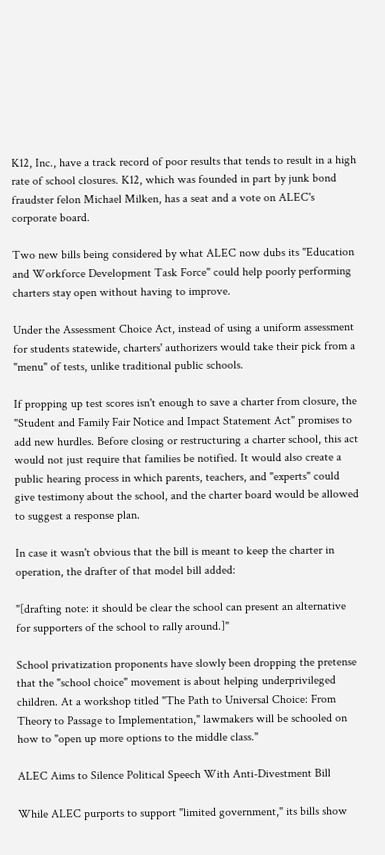K12, Inc., have a track record of poor results that tends to result in a high rate of school closures. K12, which was founded in part by junk bond fraudster felon Michael Milken, has a seat and a vote on ALEC's corporate board.

Two new bills being considered by what ALEC now dubs its "Education and Workforce Development Task Force" could help poorly performing charters stay open without having to improve.

Under the Assessment Choice Act, instead of using a uniform assessment for students statewide, charters' authorizers would take their pick from a "menu" of tests, unlike traditional public schools.

If propping up test scores isn't enough to save a charter from closure, the "Student and Family Fair Notice and Impact Statement Act" promises to add new hurdles. Before closing or restructuring a charter school, this act would not just require that families be notified. It would also create a public hearing process in which parents, teachers, and "experts" could give testimony about the school, and the charter board would be allowed to suggest a response plan.

In case it wasn't obvious that the bill is meant to keep the charter in operation, the drafter of that model bill added:

"[drafting note: it should be clear the school can present an alternative for supporters of the school to rally around.]"

School privatization proponents have slowly been dropping the pretense that the "school choice" movement is about helping underprivileged children. At a workshop titled "The Path to Universal Choice: From Theory to Passage to Implementation," lawmakers will be schooled on how to "open up more options to the middle class."

ALEC Aims to Silence Political Speech With Anti-Divestment Bill

While ALEC purports to support "limited government," its bills show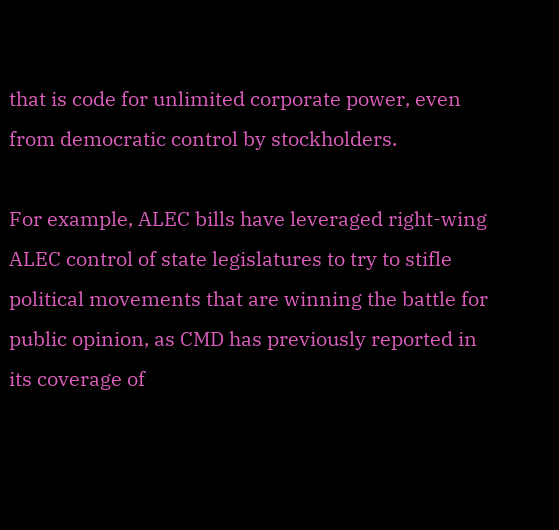that is code for unlimited corporate power, even from democratic control by stockholders.

For example, ALEC bills have leveraged right-wing ALEC control of state legislatures to try to stifle political movements that are winning the battle for public opinion, as CMD has previously reported in its coverage of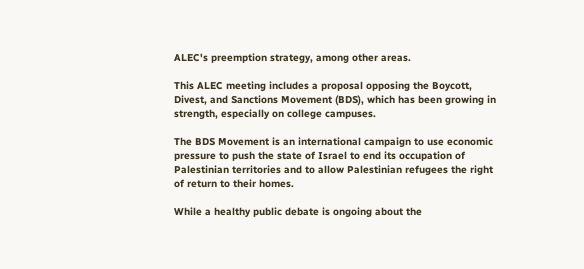ALEC's preemption strategy, among other areas.

This ALEC meeting includes a proposal opposing the Boycott, Divest, and Sanctions Movement (BDS), which has been growing in strength, especially on college campuses.

The BDS Movement is an international campaign to use economic pressure to push the state of Israel to end its occupation of Palestinian territories and to allow Palestinian refugees the right of return to their homes.

While a healthy public debate is ongoing about the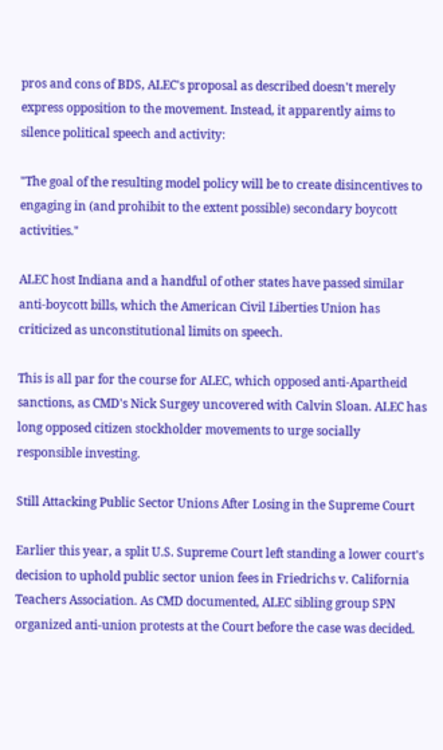pros and cons of BDS, ALEC's proposal as described doesn't merely express opposition to the movement. Instead, it apparently aims to silence political speech and activity:

"The goal of the resulting model policy will be to create disincentives to engaging in (and prohibit to the extent possible) secondary boycott activities."

ALEC host Indiana and a handful of other states have passed similar anti-boycott bills, which the American Civil Liberties Union has criticized as unconstitutional limits on speech.

This is all par for the course for ALEC, which opposed anti-Apartheid sanctions, as CMD's Nick Surgey uncovered with Calvin Sloan. ALEC has long opposed citizen stockholder movements to urge socially responsible investing.

Still Attacking Public Sector Unions After Losing in the Supreme Court

Earlier this year, a split U.S. Supreme Court left standing a lower court's decision to uphold public sector union fees in Friedrichs v. California Teachers Association. As CMD documented, ALEC sibling group SPN organized anti-union protests at the Court before the case was decided.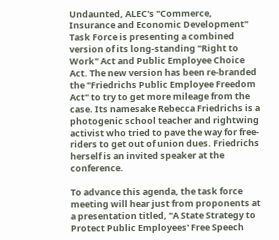Undaunted, ALEC's "Commerce, Insurance and Economic Development" Task Force is presenting a combined version of its long-standing "Right to Work" Act and Public Employee Choice Act. The new version has been re-branded the "Friedrichs Public Employee Freedom Act" to try to get more mileage from the case. Its namesake Rebecca Friedrichs is a photogenic school teacher and rightwing activist who tried to pave the way for free-riders to get out of union dues. Friedrichs herself is an invited speaker at the conference.

To advance this agenda, the task force meeting will hear just from proponents at a presentation titled, "A State Strategy to Protect Public Employees' Free Speech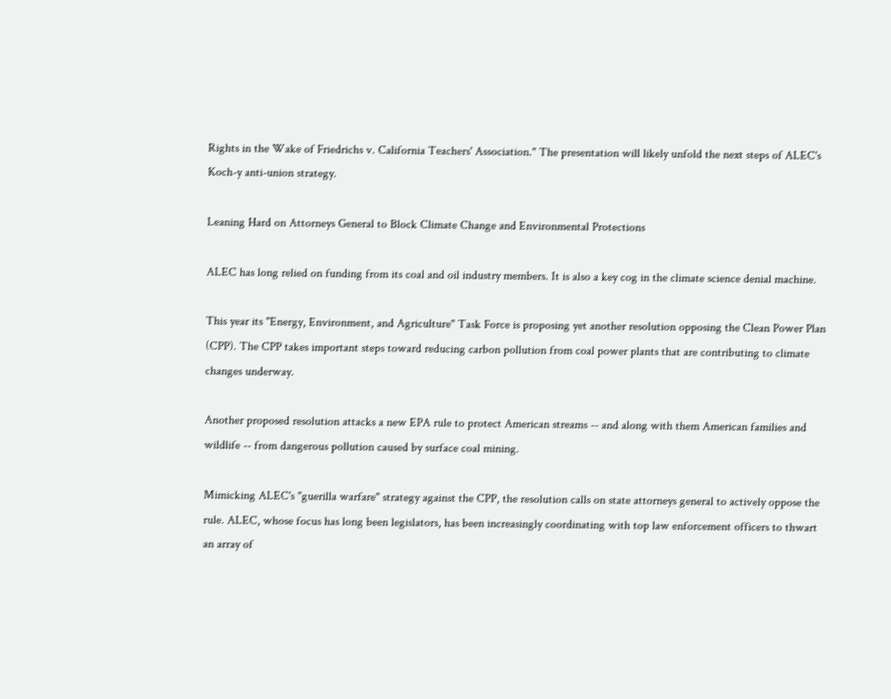Rights in the Wake of Friedrichs v. California Teachers' Association." The presentation will likely unfold the next steps of ALEC's Koch-y anti-union strategy.

Leaning Hard on Attorneys General to Block Climate Change and Environmental Protections

ALEC has long relied on funding from its coal and oil industry members. It is also a key cog in the climate science denial machine.

This year its "Energy, Environment, and Agriculture" Task Force is proposing yet another resolution opposing the Clean Power Plan (CPP). The CPP takes important steps toward reducing carbon pollution from coal power plants that are contributing to climate changes underway.

Another proposed resolution attacks a new EPA rule to protect American streams -- and along with them American families and wildlife -- from dangerous pollution caused by surface coal mining.

Mimicking ALEC's "guerilla warfare" strategy against the CPP, the resolution calls on state attorneys general to actively oppose the rule. ALEC, whose focus has long been legislators, has been increasingly coordinating with top law enforcement officers to thwart an array of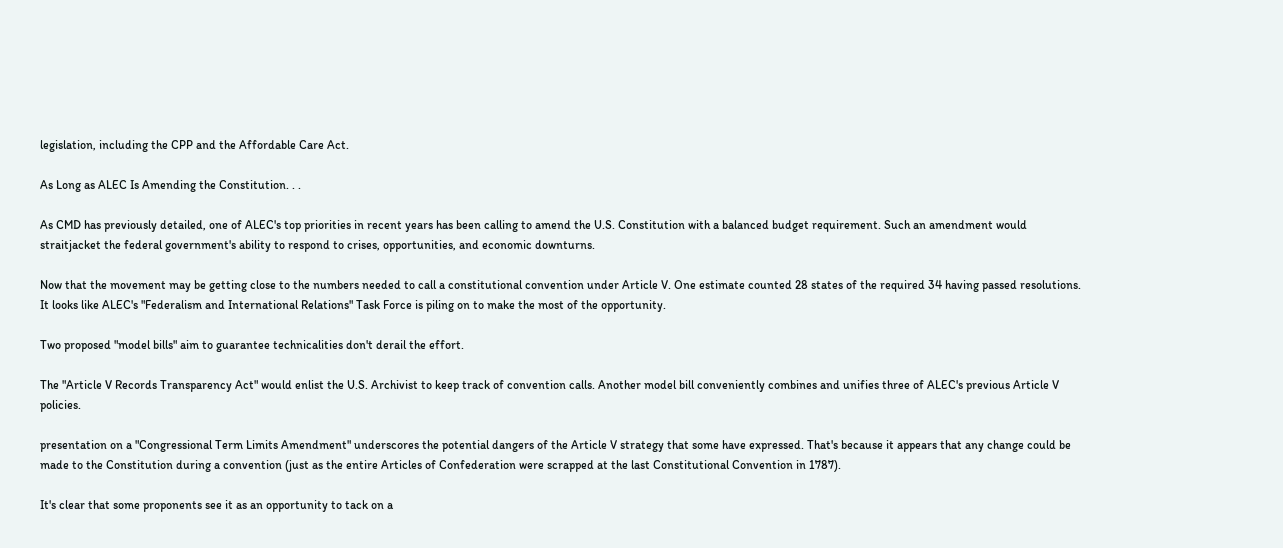legislation, including the CPP and the Affordable Care Act.

As Long as ALEC Is Amending the Constitution. . .

As CMD has previously detailed, one of ALEC's top priorities in recent years has been calling to amend the U.S. Constitution with a balanced budget requirement. Such an amendment would straitjacket the federal government's ability to respond to crises, opportunities, and economic downturns.

Now that the movement may be getting close to the numbers needed to call a constitutional convention under Article V. One estimate counted 28 states of the required 34 having passed resolutions. It looks like ALEC's "Federalism and International Relations" Task Force is piling on to make the most of the opportunity.

Two proposed "model bills" aim to guarantee technicalities don't derail the effort.

The "Article V Records Transparency Act" would enlist the U.S. Archivist to keep track of convention calls. Another model bill conveniently combines and unifies three of ALEC's previous Article V policies.

presentation on a "Congressional Term Limits Amendment" underscores the potential dangers of the Article V strategy that some have expressed. That's because it appears that any change could be made to the Constitution during a convention (just as the entire Articles of Confederation were scrapped at the last Constitutional Convention in 1787).

It's clear that some proponents see it as an opportunity to tack on a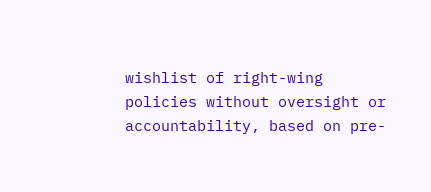wishlist of right-wing policies without oversight or accountability, based on pre-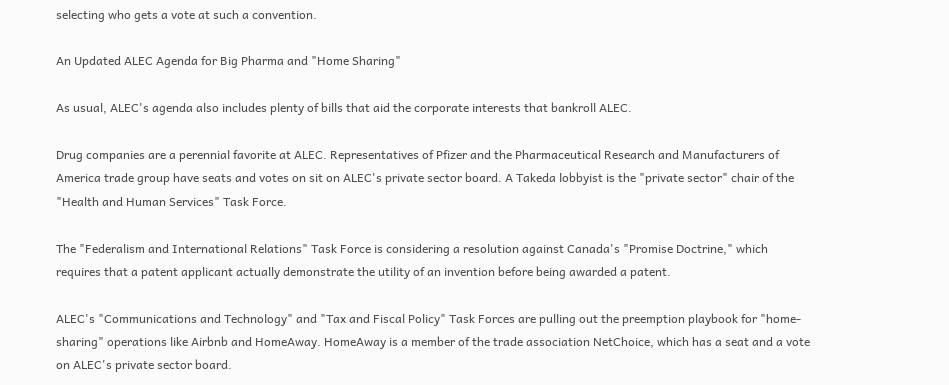selecting who gets a vote at such a convention.

An Updated ALEC Agenda for Big Pharma and "Home Sharing"

As usual, ALEC's agenda also includes plenty of bills that aid the corporate interests that bankroll ALEC.

Drug companies are a perennial favorite at ALEC. Representatives of Pfizer and the Pharmaceutical Research and Manufacturers of America trade group have seats and votes on sit on ALEC's private sector board. A Takeda lobbyist is the "private sector" chair of the "Health and Human Services" Task Force.

The "Federalism and International Relations" Task Force is considering a resolution against Canada's "Promise Doctrine," which requires that a patent applicant actually demonstrate the utility of an invention before being awarded a patent.

ALEC's "Communications and Technology" and "Tax and Fiscal Policy" Task Forces are pulling out the preemption playbook for "home-sharing" operations like Airbnb and HomeAway. HomeAway is a member of the trade association NetChoice, which has a seat and a vote on ALEC's private sector board.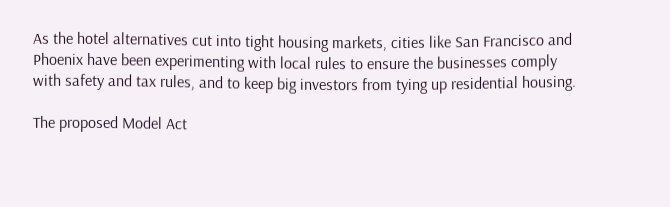As the hotel alternatives cut into tight housing markets, cities like San Francisco and Phoenix have been experimenting with local rules to ensure the businesses comply with safety and tax rules, and to keep big investors from tying up residential housing.

The proposed Model Act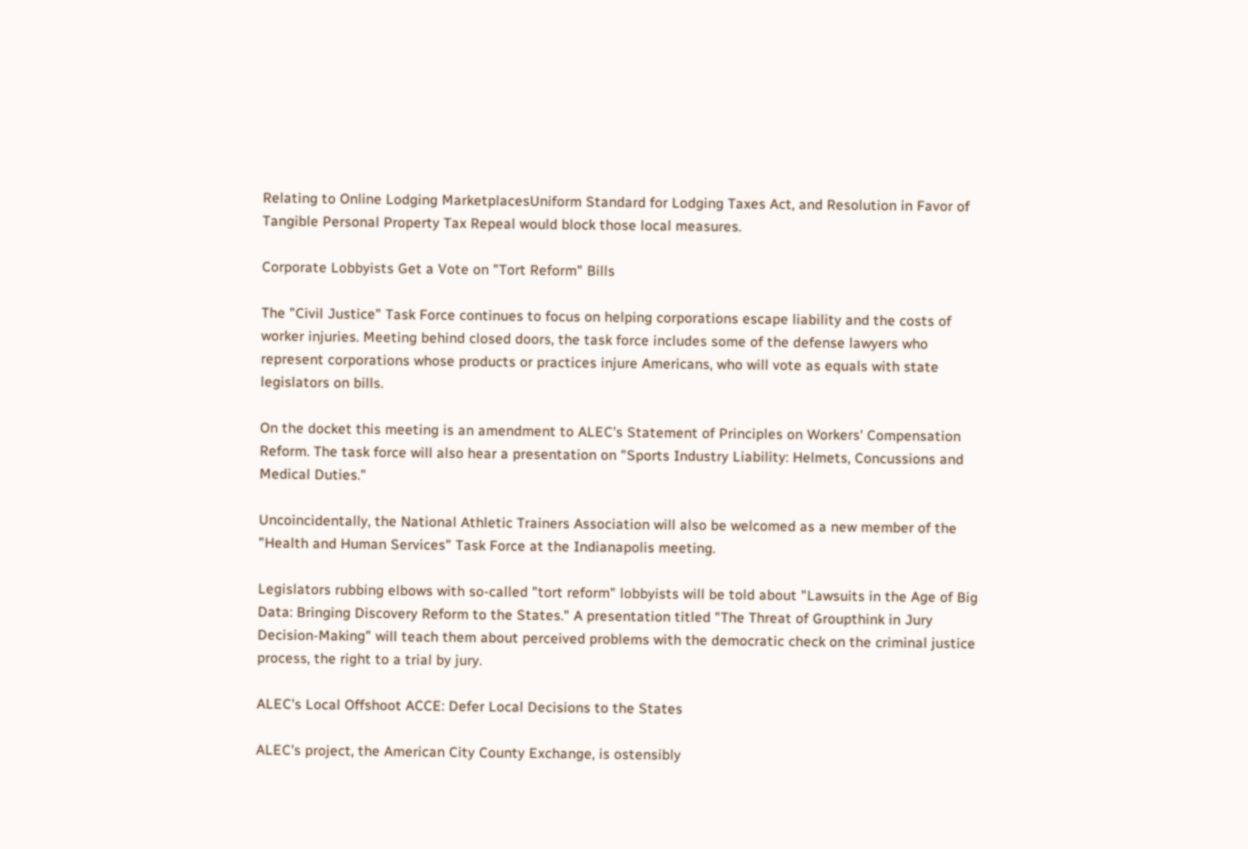Relating to Online Lodging MarketplacesUniform Standard for Lodging Taxes Act, and Resolution in Favor of Tangible Personal Property Tax Repeal would block those local measures.

Corporate Lobbyists Get a Vote on "Tort Reform" Bills

The "Civil Justice" Task Force continues to focus on helping corporations escape liability and the costs of worker injuries. Meeting behind closed doors, the task force includes some of the defense lawyers who represent corporations whose products or practices injure Americans, who will vote as equals with state legislators on bills.

On the docket this meeting is an amendment to ALEC's Statement of Principles on Workers' Compensation Reform. The task force will also hear a presentation on "Sports Industry Liability: Helmets, Concussions and Medical Duties."

Uncoincidentally, the National Athletic Trainers Association will also be welcomed as a new member of the "Health and Human Services" Task Force at the Indianapolis meeting.

Legislators rubbing elbows with so-called "tort reform" lobbyists will be told about "Lawsuits in the Age of Big Data: Bringing Discovery Reform to the States." A presentation titled "The Threat of Groupthink in Jury Decision-Making" will teach them about perceived problems with the democratic check on the criminal justice process, the right to a trial by jury.

ALEC's Local Offshoot ACCE: Defer Local Decisions to the States

ALEC's project, the American City County Exchange, is ostensibly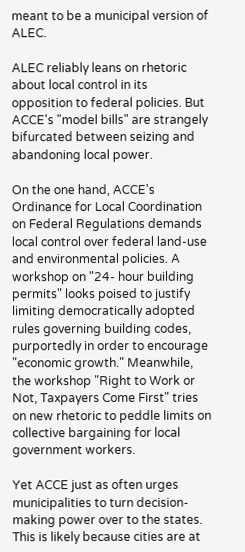meant to be a municipal version of ALEC.

ALEC reliably leans on rhetoric about local control in its opposition to federal policies. But ACCE's "model bills" are strangely bifurcated between seizing and abandoning local power.

On the one hand, ACCE's Ordinance for Local Coordination on Federal Regulations demands local control over federal land-use and environmental policies. A workshop on "24- hour building permits" looks poised to justify limiting democratically adopted rules governing building codes, purportedly in order to encourage "economic growth." Meanwhile, the workshop "Right to Work or Not, Taxpayers Come First" tries on new rhetoric to peddle limits on collective bargaining for local government workers.

Yet ACCE just as often urges municipalities to turn decision-making power over to the states. This is likely because cities are at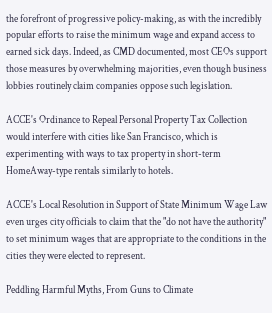the forefront of progressive policy-making, as with the incredibly popular efforts to raise the minimum wage and expand access to earned sick days. Indeed, as CMD documented, most CEOs support those measures by overwhelming majorities, even though business lobbies routinely claim companies oppose such legislation.

ACCE's Ordinance to Repeal Personal Property Tax Collection would interfere with cities like San Francisco, which is experimenting with ways to tax property in short-term HomeAway-type rentals similarly to hotels.

ACCE's Local Resolution in Support of State Minimum Wage Law even urges city officials to claim that the "do not have the authority" to set minimum wages that are appropriate to the conditions in the cities they were elected to represent.

Peddling Harmful Myths, From Guns to Climate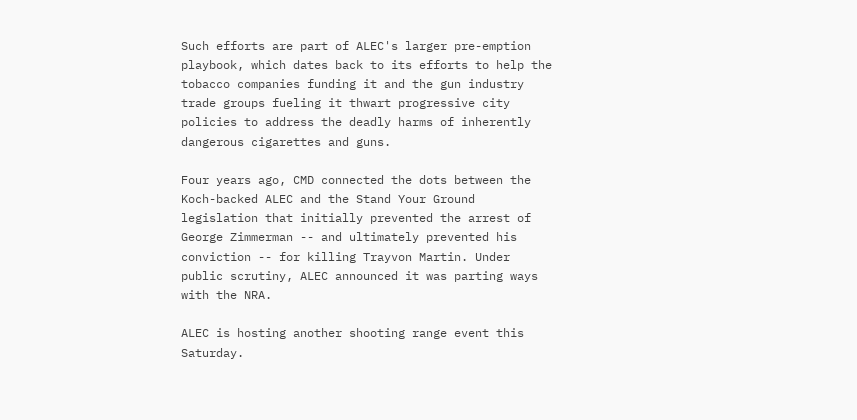Such efforts are part of ALEC's larger pre-emption playbook, which dates back to its efforts to help the tobacco companies funding it and the gun industry trade groups fueling it thwart progressive city policies to address the deadly harms of inherently dangerous cigarettes and guns.

Four years ago, CMD connected the dots between the Koch-backed ALEC and the Stand Your Ground legislation that initially prevented the arrest of George Zimmerman -- and ultimately prevented his conviction -- for killing Trayvon Martin. Under public scrutiny, ALEC announced it was parting ways with the NRA.

ALEC is hosting another shooting range event this Saturday.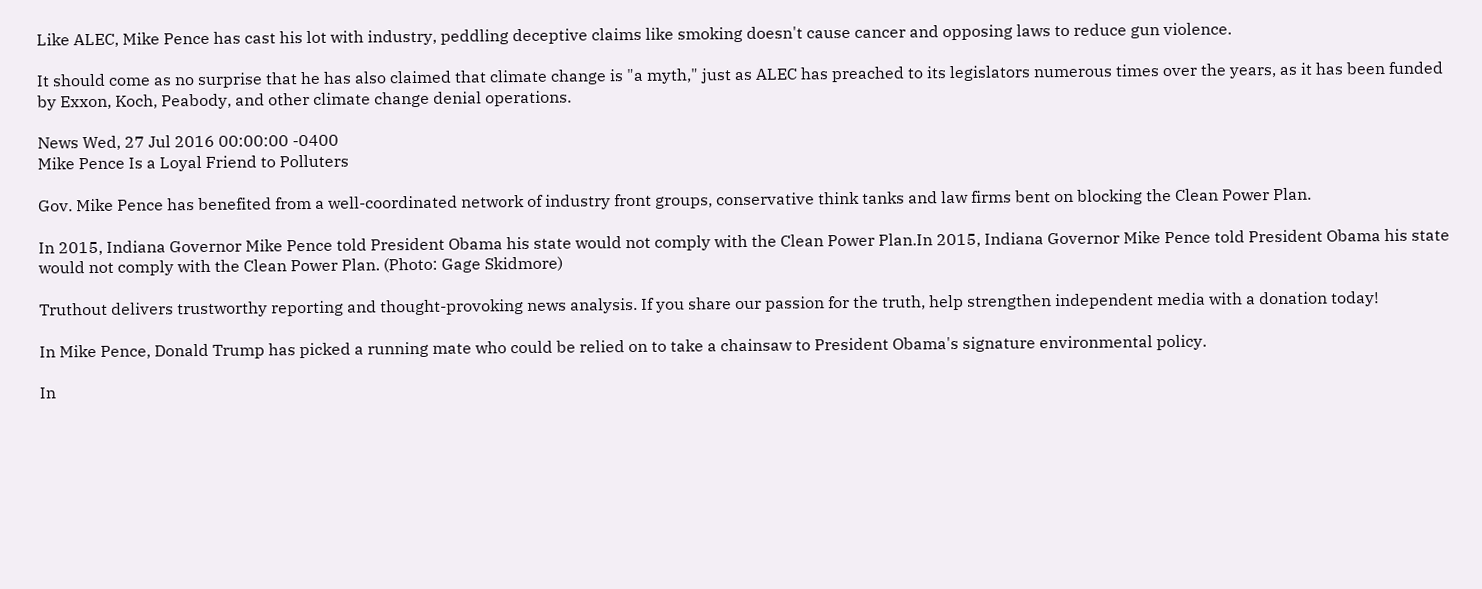Like ALEC, Mike Pence has cast his lot with industry, peddling deceptive claims like smoking doesn't cause cancer and opposing laws to reduce gun violence.

It should come as no surprise that he has also claimed that climate change is "a myth," just as ALEC has preached to its legislators numerous times over the years, as it has been funded by Exxon, Koch, Peabody, and other climate change denial operations.

News Wed, 27 Jul 2016 00:00:00 -0400
Mike Pence Is a Loyal Friend to Polluters

Gov. Mike Pence has benefited from a well-coordinated network of industry front groups, conservative think tanks and law firms bent on blocking the Clean Power Plan.

In 2015, Indiana Governor Mike Pence told President Obama his state would not comply with the Clean Power Plan.In 2015, Indiana Governor Mike Pence told President Obama his state would not comply with the Clean Power Plan. (Photo: Gage Skidmore)

Truthout delivers trustworthy reporting and thought-provoking news analysis. If you share our passion for the truth, help strengthen independent media with a donation today!

In Mike Pence, Donald Trump has picked a running mate who could be relied on to take a chainsaw to President Obama's signature environmental policy.

In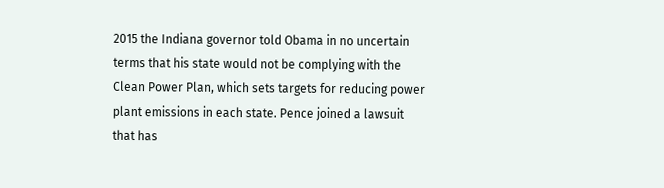2015 the Indiana governor told Obama in no uncertain terms that his state would not be complying with the Clean Power Plan, which sets targets for reducing power plant emissions in each state. Pence joined a lawsuit that has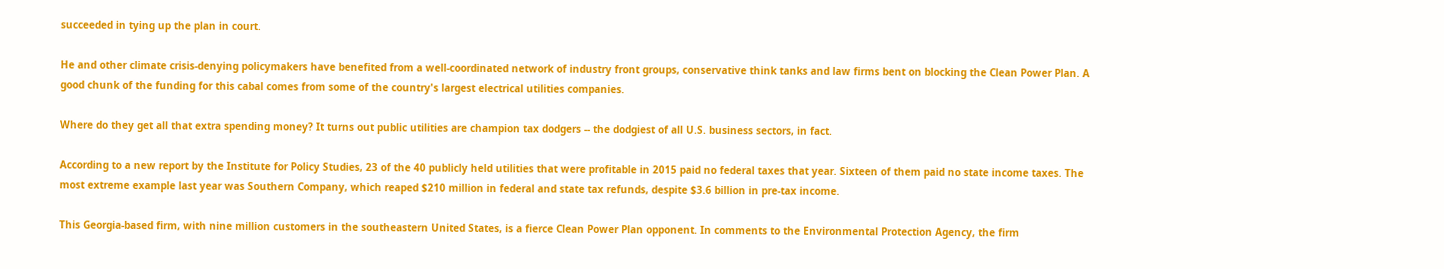succeeded in tying up the plan in court.

He and other climate crisis-denying policymakers have benefited from a well-coordinated network of industry front groups, conservative think tanks and law firms bent on blocking the Clean Power Plan. A good chunk of the funding for this cabal comes from some of the country's largest electrical utilities companies.

Where do they get all that extra spending money? It turns out public utilities are champion tax dodgers -- the dodgiest of all U.S. business sectors, in fact.

According to a new report by the Institute for Policy Studies, 23 of the 40 publicly held utilities that were profitable in 2015 paid no federal taxes that year. Sixteen of them paid no state income taxes. The most extreme example last year was Southern Company, which reaped $210 million in federal and state tax refunds, despite $3.6 billion in pre-tax income.

This Georgia-based firm, with nine million customers in the southeastern United States, is a fierce Clean Power Plan opponent. In comments to the Environmental Protection Agency, the firm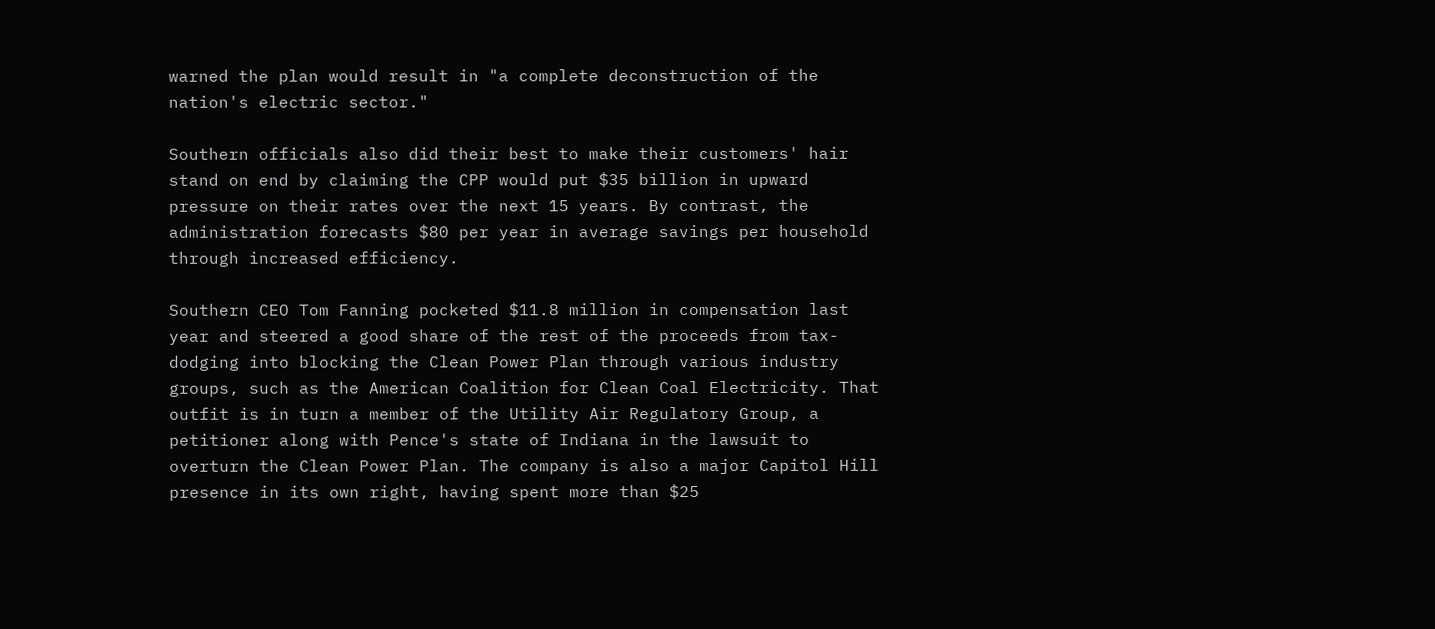warned the plan would result in "a complete deconstruction of the nation's electric sector."

Southern officials also did their best to make their customers' hair stand on end by claiming the CPP would put $35 billion in upward pressure on their rates over the next 15 years. By contrast, the administration forecasts $80 per year in average savings per household through increased efficiency.

Southern CEO Tom Fanning pocketed $11.8 million in compensation last year and steered a good share of the rest of the proceeds from tax-dodging into blocking the Clean Power Plan through various industry groups, such as the American Coalition for Clean Coal Electricity. That outfit is in turn a member of the Utility Air Regulatory Group, a petitioner along with Pence's state of Indiana in the lawsuit to overturn the Clean Power Plan. The company is also a major Capitol Hill presence in its own right, having spent more than $25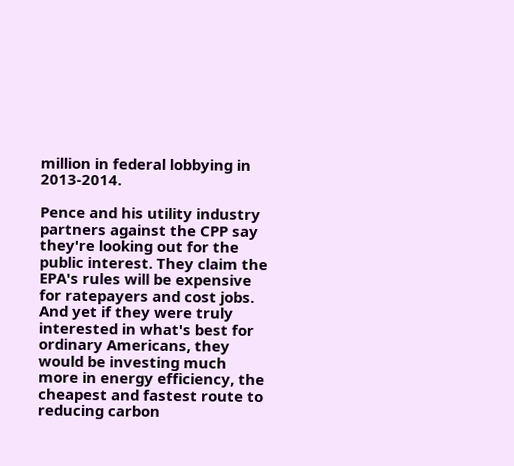million in federal lobbying in 2013-2014.

Pence and his utility industry partners against the CPP say they're looking out for the public interest. They claim the EPA's rules will be expensive for ratepayers and cost jobs. And yet if they were truly interested in what's best for ordinary Americans, they would be investing much more in energy efficiency, the cheapest and fastest route to reducing carbon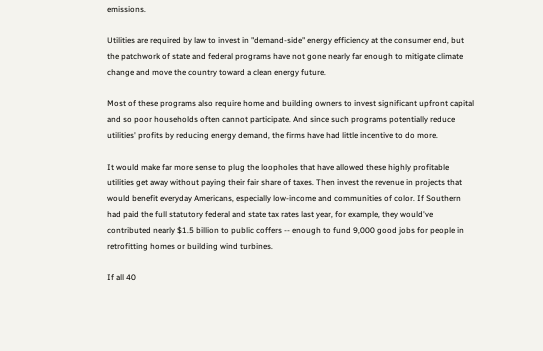emissions.

Utilities are required by law to invest in "demand-side" energy efficiency at the consumer end, but the patchwork of state and federal programs have not gone nearly far enough to mitigate climate change and move the country toward a clean energy future.

Most of these programs also require home and building owners to invest significant upfront capital and so poor households often cannot participate. And since such programs potentially reduce utilities' profits by reducing energy demand, the firms have had little incentive to do more.

It would make far more sense to plug the loopholes that have allowed these highly profitable utilities get away without paying their fair share of taxes. Then invest the revenue in projects that would benefit everyday Americans, especially low-income and communities of color. If Southern had paid the full statutory federal and state tax rates last year, for example, they would've contributed nearly $1.5 billion to public coffers -- enough to fund 9,000 good jobs for people in retrofitting homes or building wind turbines.

If all 40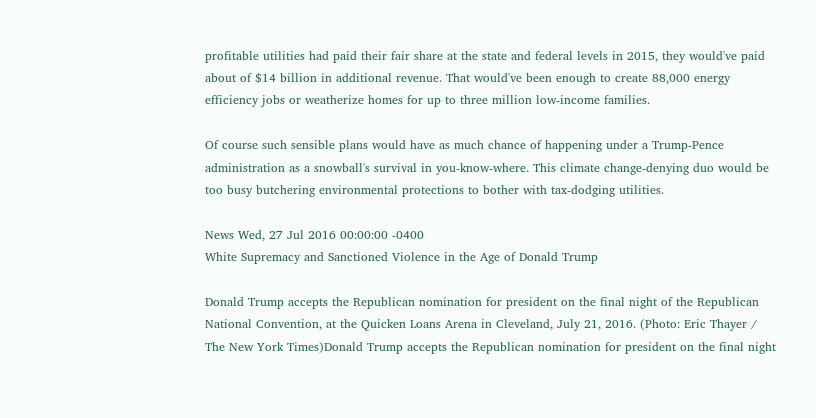profitable utilities had paid their fair share at the state and federal levels in 2015, they would've paid about of $14 billion in additional revenue. That would've been enough to create 88,000 energy efficiency jobs or weatherize homes for up to three million low-income families.

Of course such sensible plans would have as much chance of happening under a Trump-Pence administration as a snowball's survival in you-know-where. This climate change-denying duo would be too busy butchering environmental protections to bother with tax-dodging utilities.

News Wed, 27 Jul 2016 00:00:00 -0400
White Supremacy and Sanctioned Violence in the Age of Donald Trump

Donald Trump accepts the Republican nomination for president on the final night of the Republican National Convention, at the Quicken Loans Arena in Cleveland, July 21, 2016. (Photo: Eric Thayer / The New York Times)Donald Trump accepts the Republican nomination for president on the final night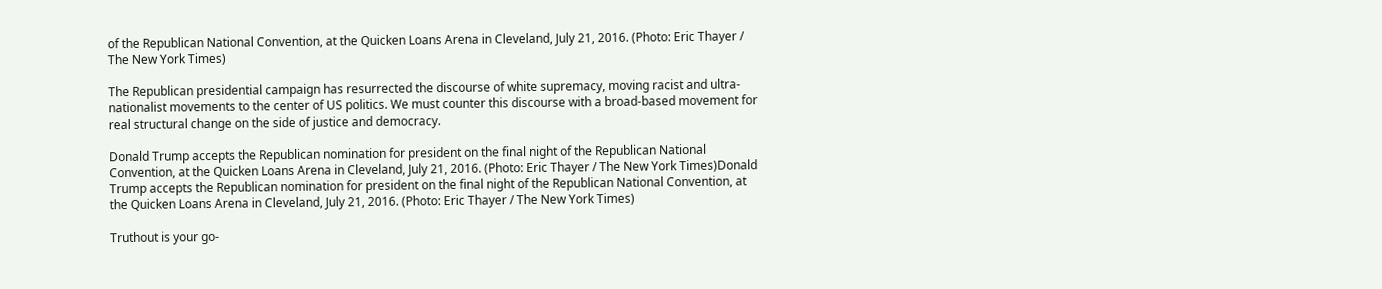of the Republican National Convention, at the Quicken Loans Arena in Cleveland, July 21, 2016. (Photo: Eric Thayer / The New York Times)

The Republican presidential campaign has resurrected the discourse of white supremacy, moving racist and ultra-nationalist movements to the center of US politics. We must counter this discourse with a broad-based movement for real structural change on the side of justice and democracy.

Donald Trump accepts the Republican nomination for president on the final night of the Republican National Convention, at the Quicken Loans Arena in Cleveland, July 21, 2016. (Photo: Eric Thayer / The New York Times)Donald Trump accepts the Republican nomination for president on the final night of the Republican National Convention, at the Quicken Loans Arena in Cleveland, July 21, 2016. (Photo: Eric Thayer / The New York Times)

Truthout is your go-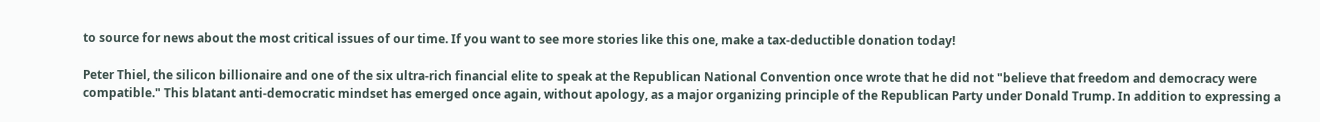to source for news about the most critical issues of our time. If you want to see more stories like this one, make a tax-deductible donation today!

Peter Thiel, the silicon billionaire and one of the six ultra-rich financial elite to speak at the Republican National Convention once wrote that he did not "believe that freedom and democracy were compatible." This blatant anti-democratic mindset has emerged once again, without apology, as a major organizing principle of the Republican Party under Donald Trump. In addition to expressing a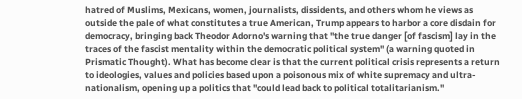hatred of Muslims, Mexicans, women, journalists, dissidents, and others whom he views as outside the pale of what constitutes a true American, Trump appears to harbor a core disdain for democracy, bringing back Theodor Adorno's warning that "the true danger [of fascism] lay in the traces of the fascist mentality within the democratic political system" (a warning quoted in Prismatic Thought). What has become clear is that the current political crisis represents a return to ideologies, values and policies based upon a poisonous mix of white supremacy and ultra-nationalism, opening up a politics that "could lead back to political totalitarianism."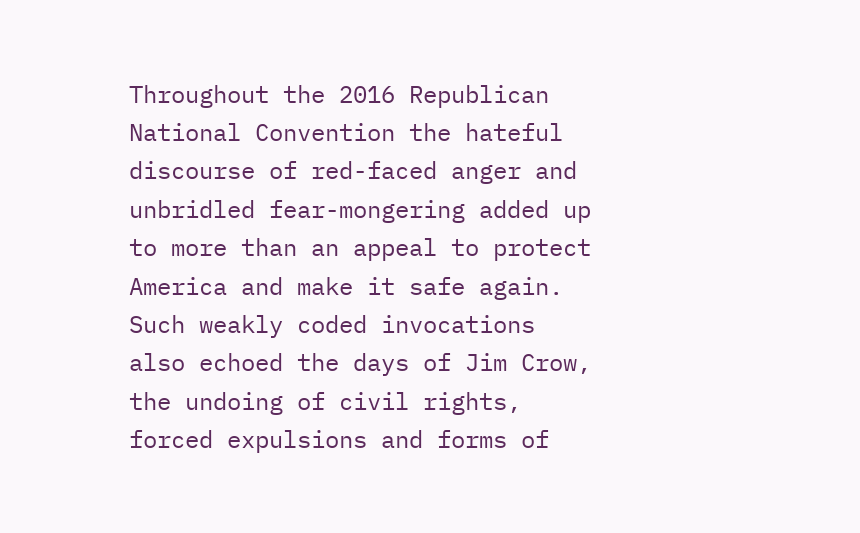Throughout the 2016 Republican National Convention the hateful discourse of red-faced anger and unbridled fear-mongering added up to more than an appeal to protect America and make it safe again. Such weakly coded invocations also echoed the days of Jim Crow, the undoing of civil rights, forced expulsions and forms of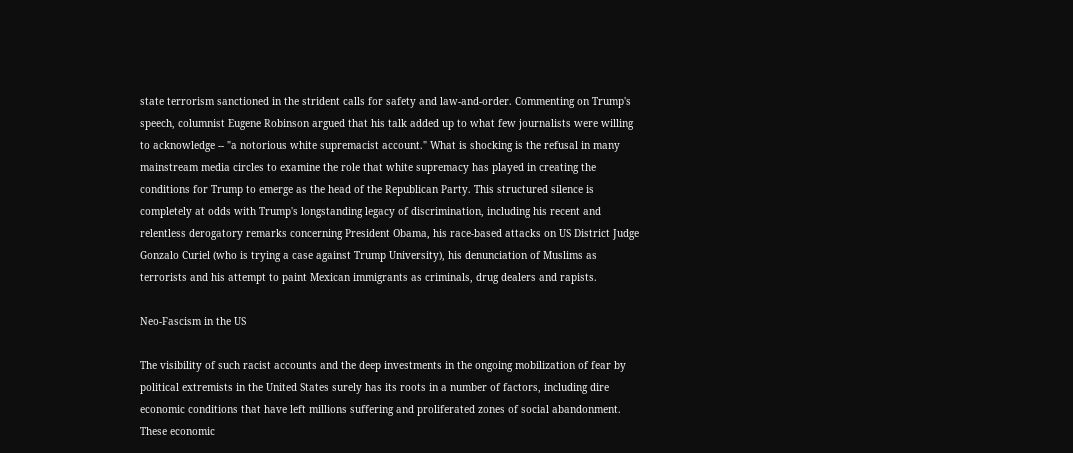state terrorism sanctioned in the strident calls for safety and law-and-order. Commenting on Trump's speech, columnist Eugene Robinson argued that his talk added up to what few journalists were willing to acknowledge -- "a notorious white supremacist account." What is shocking is the refusal in many mainstream media circles to examine the role that white supremacy has played in creating the conditions for Trump to emerge as the head of the Republican Party. This structured silence is completely at odds with Trump's longstanding legacy of discrimination, including his recent and relentless derogatory remarks concerning President Obama, his race-based attacks on US District Judge Gonzalo Curiel (who is trying a case against Trump University), his denunciation of Muslims as terrorists and his attempt to paint Mexican immigrants as criminals, drug dealers and rapists.

Neo-Fascism in the US

The visibility of such racist accounts and the deep investments in the ongoing mobilization of fear by political extremists in the United States surely has its roots in a number of factors, including dire economic conditions that have left millions suffering and proliferated zones of social abandonment. These economic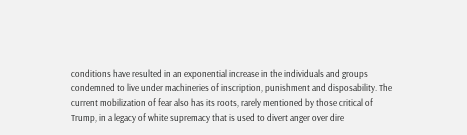conditions have resulted in an exponential increase in the individuals and groups condemned to live under machineries of inscription, punishment and disposability. The current mobilization of fear also has its roots, rarely mentioned by those critical of Trump, in a legacy of white supremacy that is used to divert anger over dire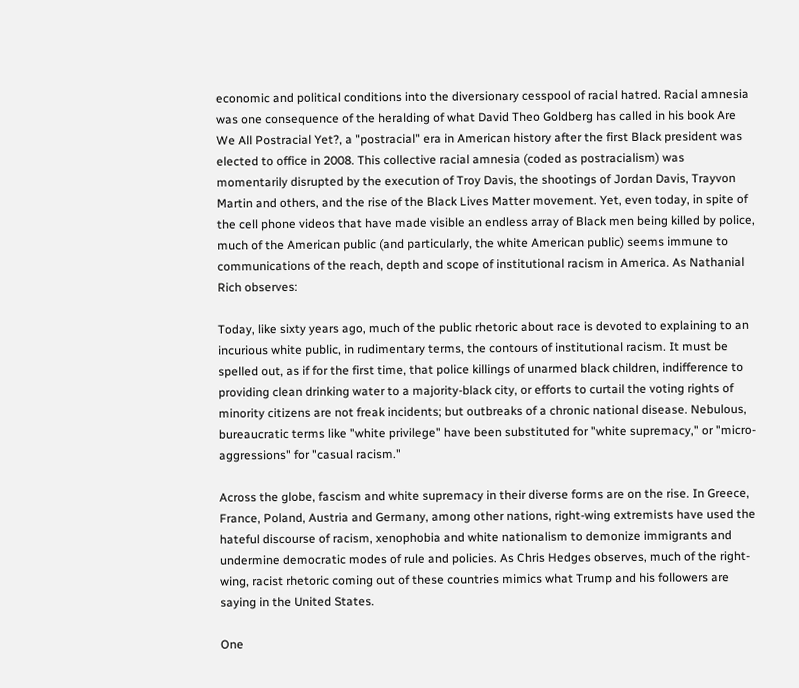economic and political conditions into the diversionary cesspool of racial hatred. Racial amnesia was one consequence of the heralding of what David Theo Goldberg has called in his book Are We All Postracial Yet?, a "postracial" era in American history after the first Black president was elected to office in 2008. This collective racial amnesia (coded as postracialism) was momentarily disrupted by the execution of Troy Davis, the shootings of Jordan Davis, Trayvon Martin and others, and the rise of the Black Lives Matter movement. Yet, even today, in spite of the cell phone videos that have made visible an endless array of Black men being killed by police, much of the American public (and particularly, the white American public) seems immune to communications of the reach, depth and scope of institutional racism in America. As Nathanial Rich observes:

Today, like sixty years ago, much of the public rhetoric about race is devoted to explaining to an incurious white public, in rudimentary terms, the contours of institutional racism. It must be spelled out, as if for the first time, that police killings of unarmed black children, indifference to providing clean drinking water to a majority-black city, or efforts to curtail the voting rights of minority citizens are not freak incidents; but outbreaks of a chronic national disease. Nebulous, bureaucratic terms like "white privilege" have been substituted for "white supremacy," or "micro-aggressions" for "casual racism."

Across the globe, fascism and white supremacy in their diverse forms are on the rise. In Greece, France, Poland, Austria and Germany, among other nations, right-wing extremists have used the hateful discourse of racism, xenophobia and white nationalism to demonize immigrants and undermine democratic modes of rule and policies. As Chris Hedges observes, much of the right-wing, racist rhetoric coming out of these countries mimics what Trump and his followers are saying in the United States.

One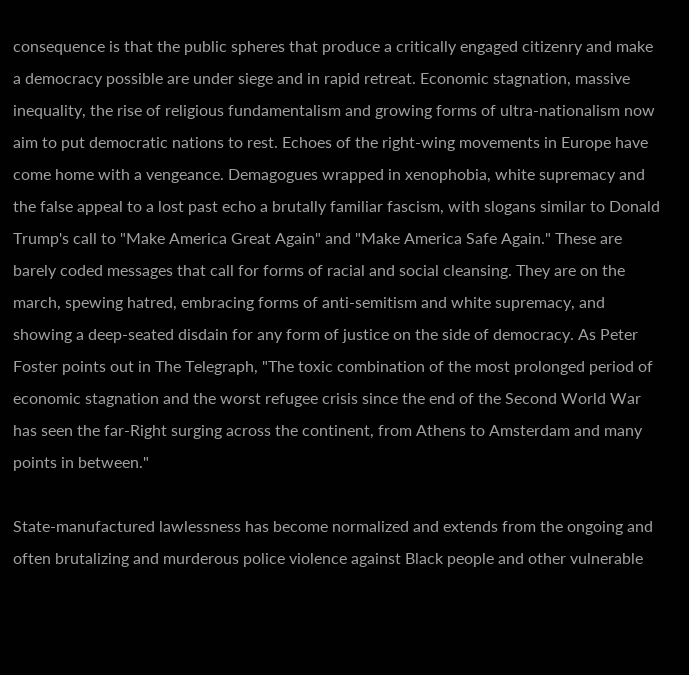consequence is that the public spheres that produce a critically engaged citizenry and make a democracy possible are under siege and in rapid retreat. Economic stagnation, massive inequality, the rise of religious fundamentalism and growing forms of ultra-nationalism now aim to put democratic nations to rest. Echoes of the right-wing movements in Europe have come home with a vengeance. Demagogues wrapped in xenophobia, white supremacy and the false appeal to a lost past echo a brutally familiar fascism, with slogans similar to Donald Trump's call to "Make America Great Again" and "Make America Safe Again." These are barely coded messages that call for forms of racial and social cleansing. They are on the march, spewing hatred, embracing forms of anti-semitism and white supremacy, and showing a deep-seated disdain for any form of justice on the side of democracy. As Peter Foster points out in The Telegraph, "The toxic combination of the most prolonged period of economic stagnation and the worst refugee crisis since the end of the Second World War has seen the far-Right surging across the continent, from Athens to Amsterdam and many points in between."

State-manufactured lawlessness has become normalized and extends from the ongoing and often brutalizing and murderous police violence against Black people and other vulnerable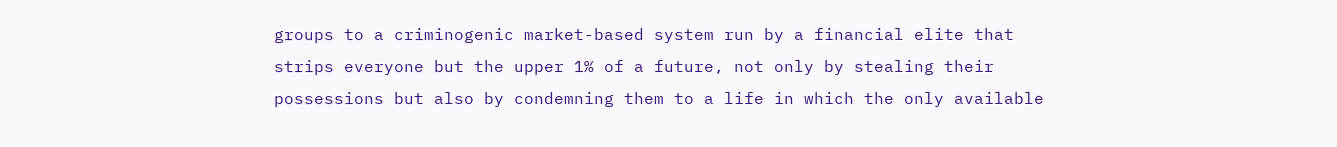groups to a criminogenic market-based system run by a financial elite that strips everyone but the upper 1% of a future, not only by stealing their possessions but also by condemning them to a life in which the only available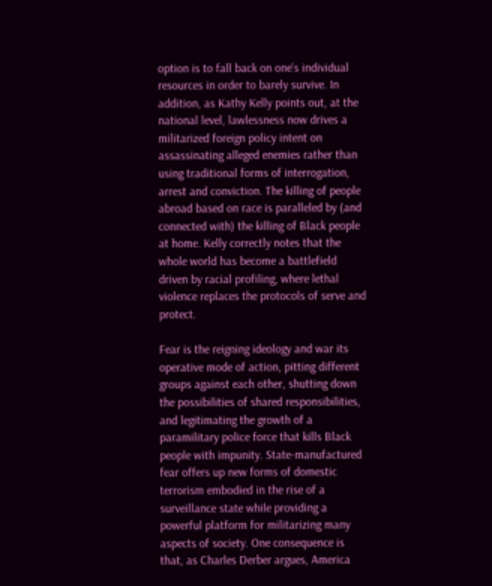option is to fall back on one's individual resources in order to barely survive. In addition, as Kathy Kelly points out, at the national level, lawlessness now drives a militarized foreign policy intent on assassinating alleged enemies rather than using traditional forms of interrogation, arrest and conviction. The killing of people abroad based on race is paralleled by (and connected with) the killing of Black people at home. Kelly correctly notes that the whole world has become a battlefield driven by racial profiling, where lethal violence replaces the protocols of serve and protect.

Fear is the reigning ideology and war its operative mode of action, pitting different groups against each other, shutting down the possibilities of shared responsibilities, and legitimating the growth of a paramilitary police force that kills Black people with impunity. State-manufactured fear offers up new forms of domestic terrorism embodied in the rise of a surveillance state while providing a powerful platform for militarizing many aspects of society. One consequence is that, as Charles Derber argues, America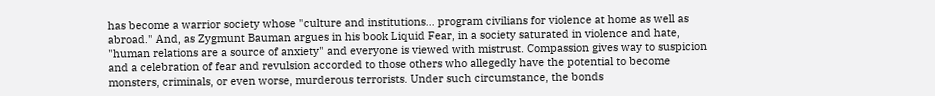has become a warrior society whose "culture and institutions... program civilians for violence at home as well as abroad." And, as Zygmunt Bauman argues in his book Liquid Fear, in a society saturated in violence and hate, "human relations are a source of anxiety" and everyone is viewed with mistrust. Compassion gives way to suspicion and a celebration of fear and revulsion accorded to those others who allegedly have the potential to become monsters, criminals, or even worse, murderous terrorists. Under such circumstance, the bonds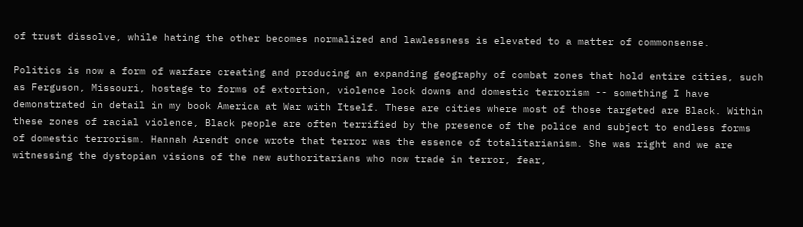of trust dissolve, while hating the other becomes normalized and lawlessness is elevated to a matter of commonsense.

Politics is now a form of warfare creating and producing an expanding geography of combat zones that hold entire cities, such as Ferguson, Missouri, hostage to forms of extortion, violence lock downs and domestic terrorism -- something I have demonstrated in detail in my book America at War with Itself. These are cities where most of those targeted are Black. Within these zones of racial violence, Black people are often terrified by the presence of the police and subject to endless forms of domestic terrorism. Hannah Arendt once wrote that terror was the essence of totalitarianism. She was right and we are witnessing the dystopian visions of the new authoritarians who now trade in terror, fear,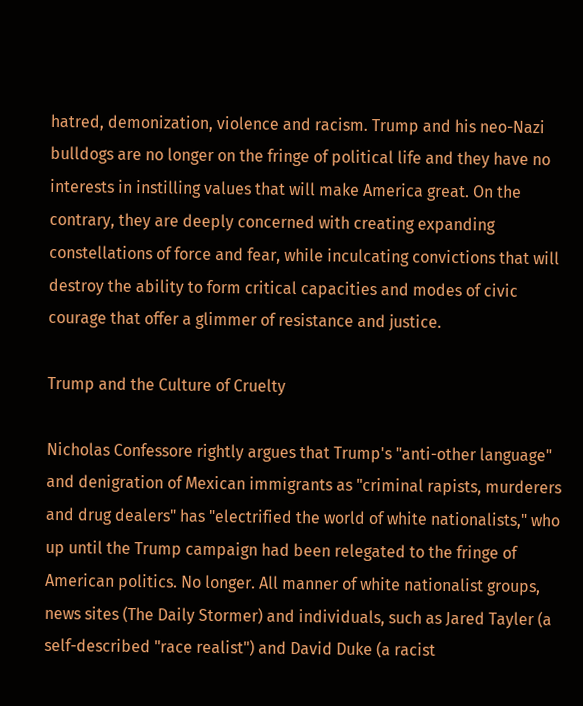hatred, demonization, violence and racism. Trump and his neo-Nazi bulldogs are no longer on the fringe of political life and they have no interests in instilling values that will make America great. On the contrary, they are deeply concerned with creating expanding constellations of force and fear, while inculcating convictions that will destroy the ability to form critical capacities and modes of civic courage that offer a glimmer of resistance and justice.

Trump and the Culture of Cruelty

Nicholas Confessore rightly argues that Trump's "anti-other language" and denigration of Mexican immigrants as "criminal rapists, murderers and drug dealers" has "electrified the world of white nationalists," who up until the Trump campaign had been relegated to the fringe of American politics. No longer. All manner of white nationalist groups, news sites (The Daily Stormer) and individuals, such as Jared Tayler (a self-described "race realist") and David Duke (a racist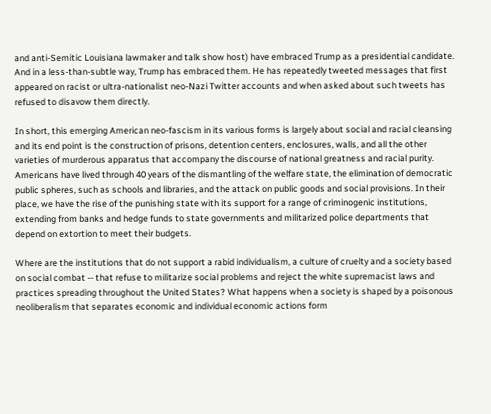and anti-Semitic Louisiana lawmaker and talk show host) have embraced Trump as a presidential candidate. And in a less-than-subtle way, Trump has embraced them. He has repeatedly tweeted messages that first appeared on racist or ultra-nationalist neo-Nazi Twitter accounts and when asked about such tweets has refused to disavow them directly.

In short, this emerging American neo-fascism in its various forms is largely about social and racial cleansing and its end point is the construction of prisons, detention centers, enclosures, walls, and all the other varieties of murderous apparatus that accompany the discourse of national greatness and racial purity. Americans have lived through 40 years of the dismantling of the welfare state, the elimination of democratic public spheres, such as schools and libraries, and the attack on public goods and social provisions. In their place, we have the rise of the punishing state with its support for a range of criminogenic institutions, extending from banks and hedge funds to state governments and militarized police departments that depend on extortion to meet their budgets.

Where are the institutions that do not support a rabid individualism, a culture of cruelty and a society based on social combat -- that refuse to militarize social problems and reject the white supremacist laws and practices spreading throughout the United States? What happens when a society is shaped by a poisonous neoliberalism that separates economic and individual economic actions form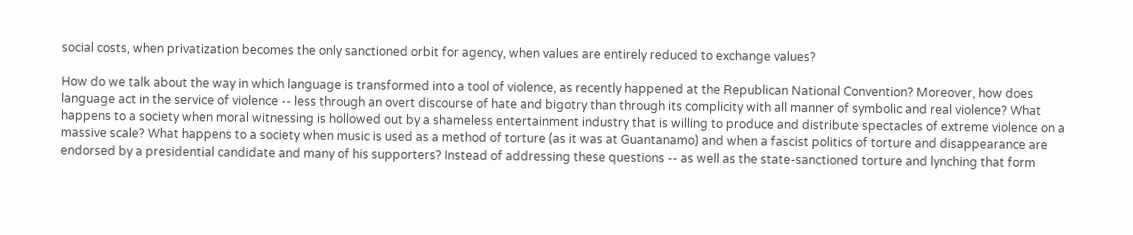social costs, when privatization becomes the only sanctioned orbit for agency, when values are entirely reduced to exchange values?

How do we talk about the way in which language is transformed into a tool of violence, as recently happened at the Republican National Convention? Moreover, how does language act in the service of violence -- less through an overt discourse of hate and bigotry than through its complicity with all manner of symbolic and real violence? What happens to a society when moral witnessing is hollowed out by a shameless entertainment industry that is willing to produce and distribute spectacles of extreme violence on a massive scale? What happens to a society when music is used as a method of torture (as it was at Guantanamo) and when a fascist politics of torture and disappearance are endorsed by a presidential candidate and many of his supporters? Instead of addressing these questions -- as well as the state-sanctioned torture and lynching that form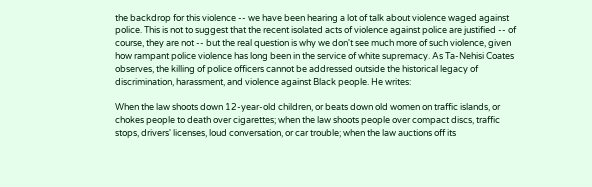the backdrop for this violence -- we have been hearing a lot of talk about violence waged against police. This is not to suggest that the recent isolated acts of violence against police are justified -- of course, they are not -- but the real question is why we don't see much more of such violence, given how rampant police violence has long been in the service of white supremacy. As Ta-Nehisi Coates observes, the killing of police officers cannot be addressed outside the historical legacy of discrimination, harassment, and violence against Black people. He writes:

When the law shoots down 12-year-old children, or beats down old women on traffic islands, or chokes people to death over cigarettes; when the law shoots people over compact discs, traffic stops, drivers' licenses, loud conversation, or car trouble; when the law auctions off its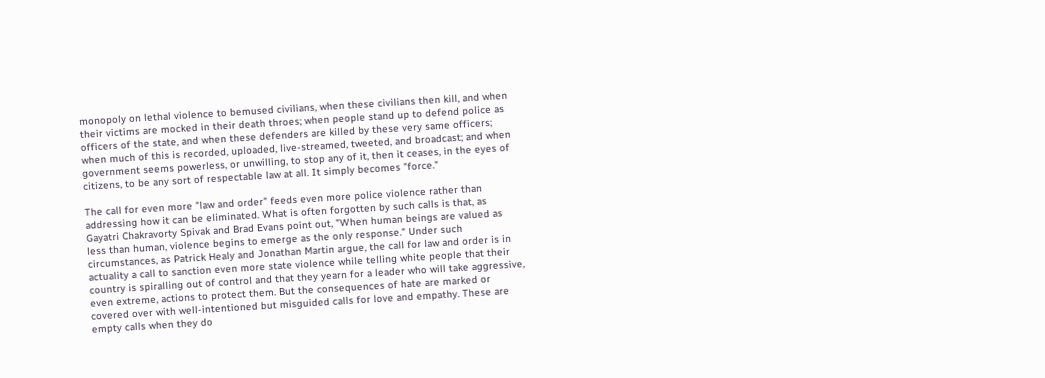monopoly on lethal violence to bemused civilians, when these civilians then kill, and when their victims are mocked in their death throes; when people stand up to defend police as officers of the state, and when these defenders are killed by these very same officers; when much of this is recorded, uploaded, live-streamed, tweeted, and broadcast; and when government seems powerless, or unwilling, to stop any of it, then it ceases, in the eyes of citizens, to be any sort of respectable law at all. It simply becomes "force."

The call for even more "law and order" feeds even more police violence rather than addressing how it can be eliminated. What is often forgotten by such calls is that, as Gayatri Chakravorty Spivak and Brad Evans point out, "When human beings are valued as less than human, violence begins to emerge as the only response." Under such circumstances, as Patrick Healy and Jonathan Martin argue, the call for law and order is in actuality a call to sanction even more state violence while telling white people that their country is spiralling out of control and that they yearn for a leader who will take aggressive, even extreme, actions to protect them. But the consequences of hate are marked or covered over with well-intentioned but misguided calls for love and empathy. These are empty calls when they do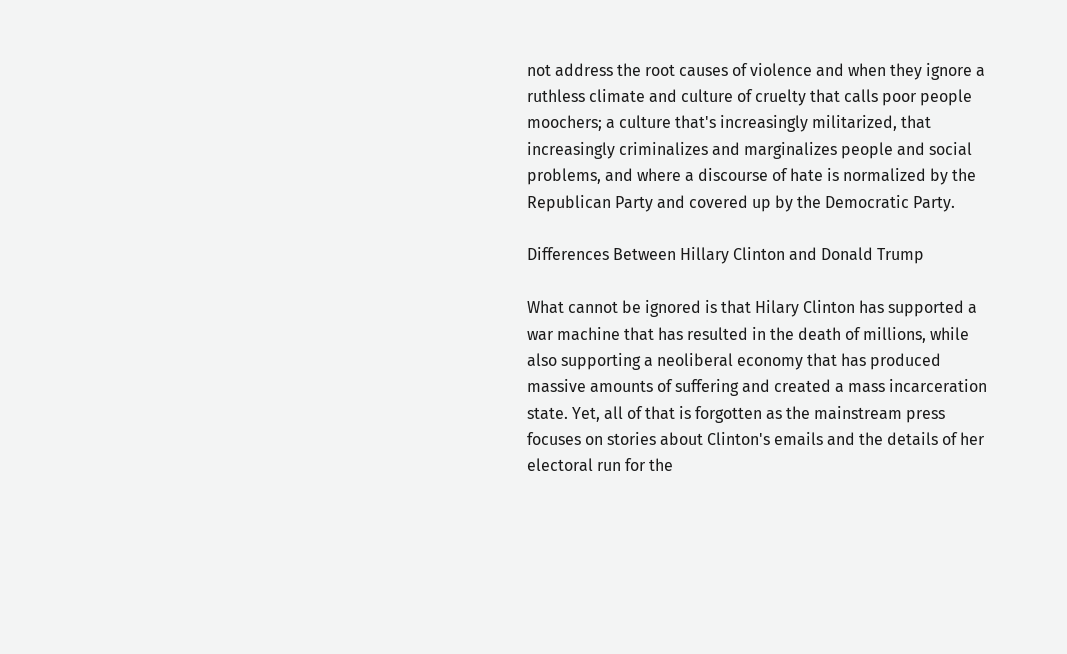not address the root causes of violence and when they ignore a ruthless climate and culture of cruelty that calls poor people moochers; a culture that's increasingly militarized, that increasingly criminalizes and marginalizes people and social problems, and where a discourse of hate is normalized by the Republican Party and covered up by the Democratic Party.

Differences Between Hillary Clinton and Donald Trump

What cannot be ignored is that Hilary Clinton has supported a war machine that has resulted in the death of millions, while also supporting a neoliberal economy that has produced massive amounts of suffering and created a mass incarceration state. Yet, all of that is forgotten as the mainstream press focuses on stories about Clinton's emails and the details of her electoral run for the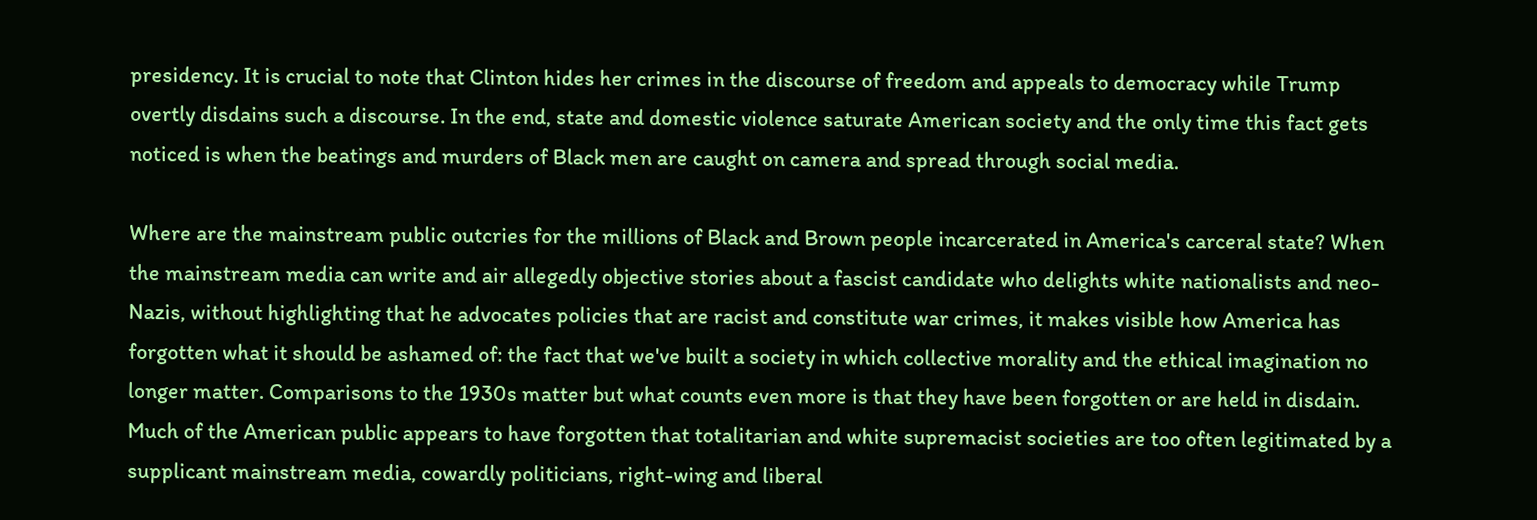presidency. It is crucial to note that Clinton hides her crimes in the discourse of freedom and appeals to democracy while Trump overtly disdains such a discourse. In the end, state and domestic violence saturate American society and the only time this fact gets noticed is when the beatings and murders of Black men are caught on camera and spread through social media.

Where are the mainstream public outcries for the millions of Black and Brown people incarcerated in America's carceral state? When the mainstream media can write and air allegedly objective stories about a fascist candidate who delights white nationalists and neo-Nazis, without highlighting that he advocates policies that are racist and constitute war crimes, it makes visible how America has forgotten what it should be ashamed of: the fact that we've built a society in which collective morality and the ethical imagination no longer matter. Comparisons to the 1930s matter but what counts even more is that they have been forgotten or are held in disdain. Much of the American public appears to have forgotten that totalitarian and white supremacist societies are too often legitimated by a supplicant mainstream media, cowardly politicians, right-wing and liberal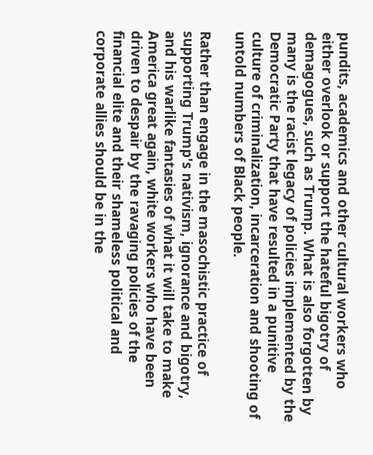pundits, academics and other cultural workers who either overlook or support the hateful bigotry of demagogues, such as Trump. What is also forgotten by many is the racist legacy of policies implemented by the Democratic Party that have resulted in a punitive culture of criminalization, incarceration and shooting of untold numbers of Black people.

Rather than engage in the masochistic practice of supporting Trump's nativism, ignorance and bigotry, and his warlike fantasies of what it will take to make America great again, white workers who have been driven to despair by the ravaging policies of the financial elite and their shameless political and corporate allies should be in the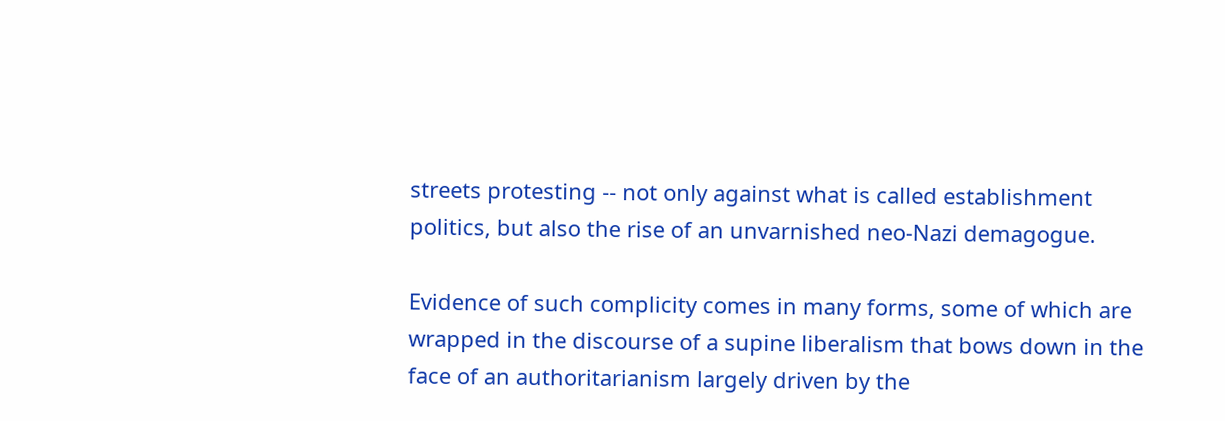streets protesting -- not only against what is called establishment politics, but also the rise of an unvarnished neo-Nazi demagogue.

Evidence of such complicity comes in many forms, some of which are wrapped in the discourse of a supine liberalism that bows down in the face of an authoritarianism largely driven by the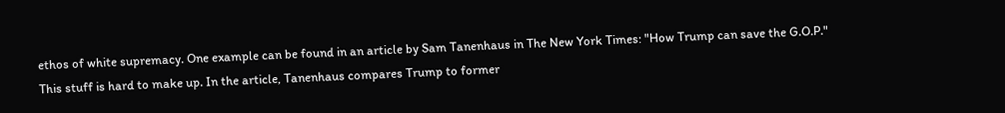ethos of white supremacy. One example can be found in an article by Sam Tanenhaus in The New York Times: "How Trump can save the G.O.P." This stuff is hard to make up. In the article, Tanenhaus compares Trump to former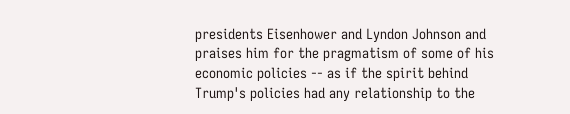presidents Eisenhower and Lyndon Johnson and praises him for the pragmatism of some of his economic policies -- as if the spirit behind Trump's policies had any relationship to the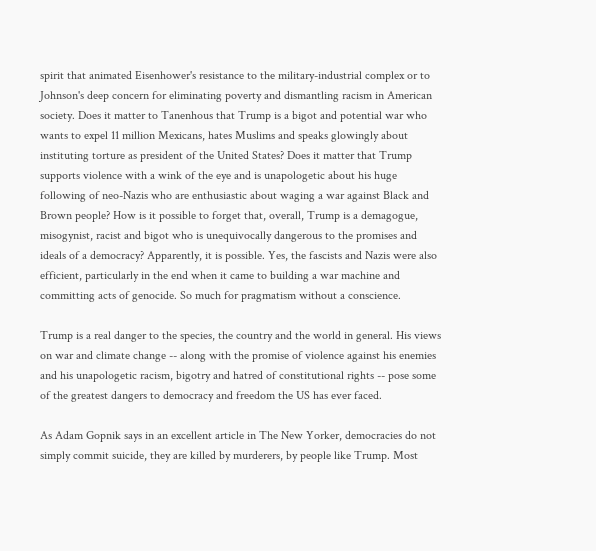spirit that animated Eisenhower's resistance to the military-industrial complex or to Johnson's deep concern for eliminating poverty and dismantling racism in American society. Does it matter to Tanenhous that Trump is a bigot and potential war who wants to expel 11 million Mexicans, hates Muslims and speaks glowingly about instituting torture as president of the United States? Does it matter that Trump supports violence with a wink of the eye and is unapologetic about his huge following of neo-Nazis who are enthusiastic about waging a war against Black and Brown people? How is it possible to forget that, overall, Trump is a demagogue, misogynist, racist and bigot who is unequivocally dangerous to the promises and ideals of a democracy? Apparently, it is possible. Yes, the fascists and Nazis were also efficient, particularly in the end when it came to building a war machine and committing acts of genocide. So much for pragmatism without a conscience.

Trump is a real danger to the species, the country and the world in general. His views on war and climate change -- along with the promise of violence against his enemies and his unapologetic racism, bigotry and hatred of constitutional rights -- pose some of the greatest dangers to democracy and freedom the US has ever faced.

As Adam Gopnik says in an excellent article in The New Yorker, democracies do not simply commit suicide, they are killed by murderers, by people like Trump. Most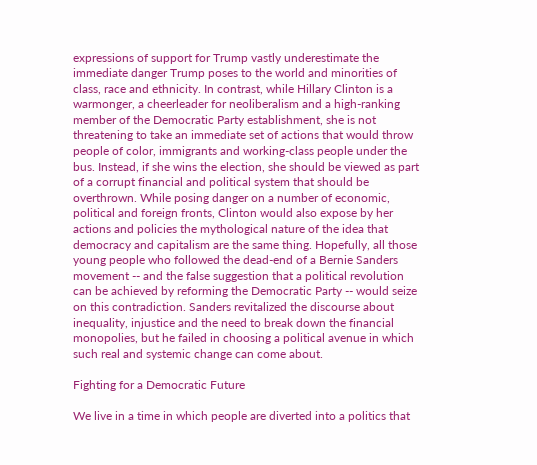expressions of support for Trump vastly underestimate the immediate danger Trump poses to the world and minorities of class, race and ethnicity. In contrast, while Hillary Clinton is a warmonger, a cheerleader for neoliberalism and a high-ranking member of the Democratic Party establishment, she is not threatening to take an immediate set of actions that would throw people of color, immigrants and working-class people under the bus. Instead, if she wins the election, she should be viewed as part of a corrupt financial and political system that should be overthrown. While posing danger on a number of economic, political and foreign fronts, Clinton would also expose by her actions and policies the mythological nature of the idea that democracy and capitalism are the same thing. Hopefully, all those young people who followed the dead-end of a Bernie Sanders movement -- and the false suggestion that a political revolution can be achieved by reforming the Democratic Party -- would seize on this contradiction. Sanders revitalized the discourse about inequality, injustice and the need to break down the financial monopolies, but he failed in choosing a political avenue in which such real and systemic change can come about.

Fighting for a Democratic Future

We live in a time in which people are diverted into a politics that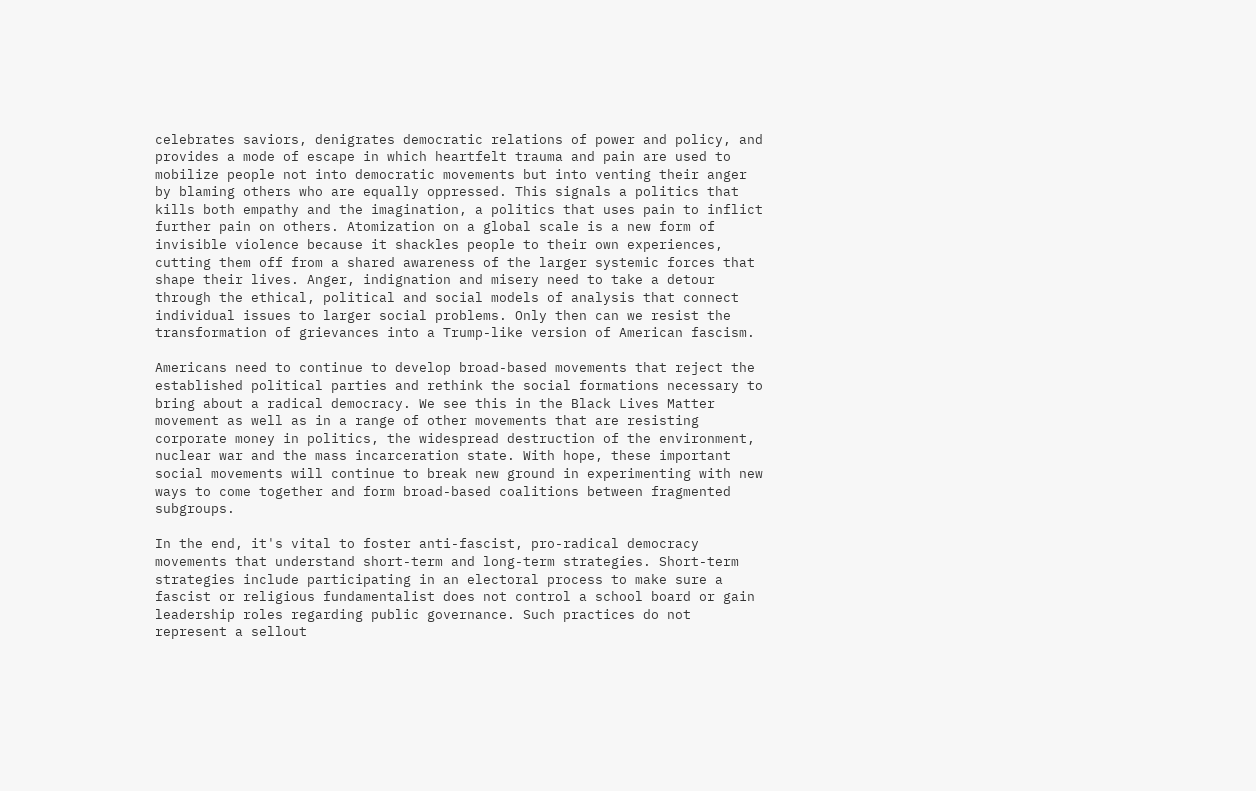celebrates saviors, denigrates democratic relations of power and policy, and provides a mode of escape in which heartfelt trauma and pain are used to mobilize people not into democratic movements but into venting their anger by blaming others who are equally oppressed. This signals a politics that kills both empathy and the imagination, a politics that uses pain to inflict further pain on others. Atomization on a global scale is a new form of invisible violence because it shackles people to their own experiences, cutting them off from a shared awareness of the larger systemic forces that shape their lives. Anger, indignation and misery need to take a detour through the ethical, political and social models of analysis that connect individual issues to larger social problems. Only then can we resist the transformation of grievances into a Trump-like version of American fascism.

Americans need to continue to develop broad-based movements that reject the established political parties and rethink the social formations necessary to bring about a radical democracy. We see this in the Black Lives Matter movement as well as in a range of other movements that are resisting corporate money in politics, the widespread destruction of the environment, nuclear war and the mass incarceration state. With hope, these important social movements will continue to break new ground in experimenting with new ways to come together and form broad-based coalitions between fragmented subgroups.

In the end, it's vital to foster anti-fascist, pro-radical democracy movements that understand short-term and long-term strategies. Short-term strategies include participating in an electoral process to make sure a fascist or religious fundamentalist does not control a school board or gain leadership roles regarding public governance. Such practices do not represent a sellout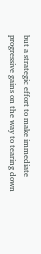but a strategic effort to make immediate progressive gains on the way to tearing down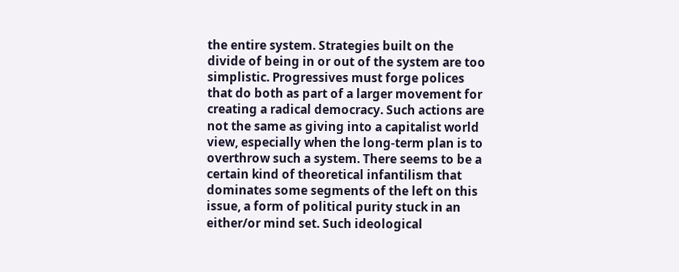the entire system. Strategies built on the divide of being in or out of the system are too simplistic. Progressives must forge polices that do both as part of a larger movement for creating a radical democracy. Such actions are not the same as giving into a capitalist world view, especially when the long-term plan is to overthrow such a system. There seems to be a certain kind of theoretical infantilism that dominates some segments of the left on this issue, a form of political purity stuck in an either/or mind set. Such ideological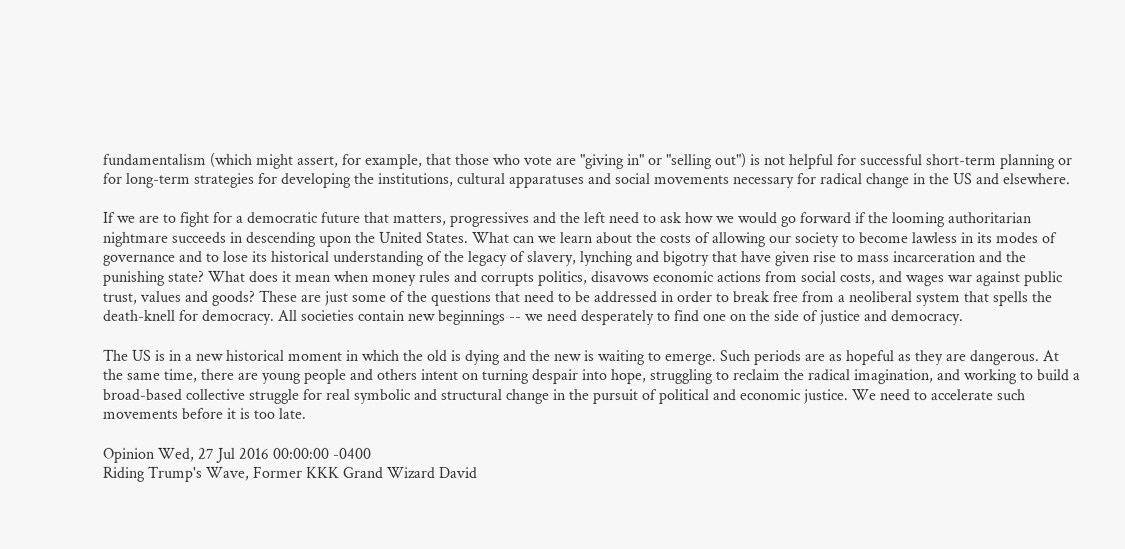fundamentalism (which might assert, for example, that those who vote are "giving in" or "selling out") is not helpful for successful short-term planning or for long-term strategies for developing the institutions, cultural apparatuses and social movements necessary for radical change in the US and elsewhere.

If we are to fight for a democratic future that matters, progressives and the left need to ask how we would go forward if the looming authoritarian nightmare succeeds in descending upon the United States. What can we learn about the costs of allowing our society to become lawless in its modes of governance and to lose its historical understanding of the legacy of slavery, lynching and bigotry that have given rise to mass incarceration and the punishing state? What does it mean when money rules and corrupts politics, disavows economic actions from social costs, and wages war against public trust, values and goods? These are just some of the questions that need to be addressed in order to break free from a neoliberal system that spells the death-knell for democracy. All societies contain new beginnings -- we need desperately to find one on the side of justice and democracy.

The US is in a new historical moment in which the old is dying and the new is waiting to emerge. Such periods are as hopeful as they are dangerous. At the same time, there are young people and others intent on turning despair into hope, struggling to reclaim the radical imagination, and working to build a broad-based collective struggle for real symbolic and structural change in the pursuit of political and economic justice. We need to accelerate such movements before it is too late.

Opinion Wed, 27 Jul 2016 00:00:00 -0400
Riding Trump's Wave, Former KKK Grand Wizard David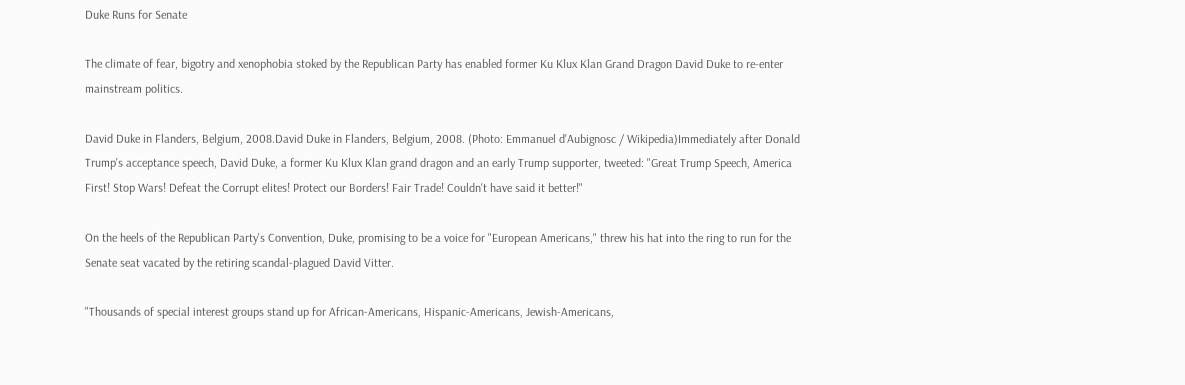Duke Runs for Senate

The climate of fear, bigotry and xenophobia stoked by the Republican Party has enabled former Ku Klux Klan Grand Dragon David Duke to re-enter mainstream politics.

David Duke in Flanders, Belgium, 2008.David Duke in Flanders, Belgium, 2008. (Photo: Emmanuel d'Aubignosc / Wikipedia)Immediately after Donald Trump's acceptance speech, David Duke, a former Ku Klux Klan grand dragon and an early Trump supporter, tweeted: "Great Trump Speech, America First! Stop Wars! Defeat the Corrupt elites! Protect our Borders! Fair Trade! Couldn't have said it better!"

On the heels of the Republican Party's Convention, Duke, promising to be a voice for "European Americans," threw his hat into the ring to run for the Senate seat vacated by the retiring scandal-plagued David Vitter.

"Thousands of special interest groups stand up for African-Americans, Hispanic-Americans, Jewish-Americans,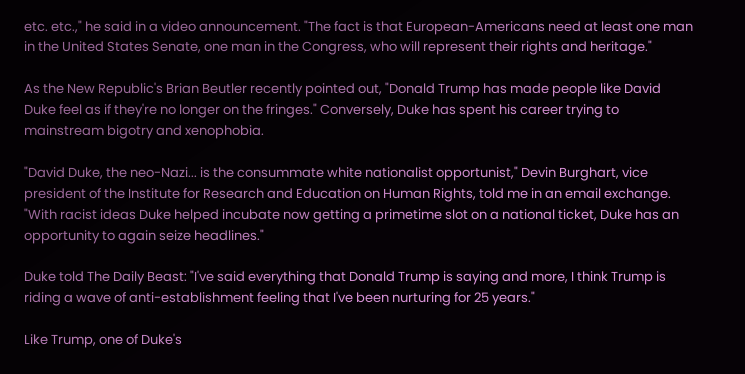etc. etc.," he said in a video announcement. "The fact is that European-Americans need at least one man in the United States Senate, one man in the Congress, who will represent their rights and heritage."

As the New Republic's Brian Beutler recently pointed out, "Donald Trump has made people like David Duke feel as if they're no longer on the fringes." Conversely, Duke has spent his career trying to mainstream bigotry and xenophobia.

"David Duke, the neo-Nazi... is the consummate white nationalist opportunist," Devin Burghart, vice president of the Institute for Research and Education on Human Rights, told me in an email exchange. "With racist ideas Duke helped incubate now getting a primetime slot on a national ticket, Duke has an opportunity to again seize headlines."

Duke told The Daily Beast: "I've said everything that Donald Trump is saying and more, I think Trump is riding a wave of anti-establishment feeling that I've been nurturing for 25 years."

Like Trump, one of Duke's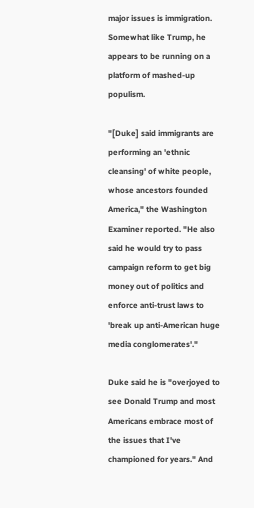major issues is immigration. Somewhat like Trump, he appears to be running on a platform of mashed-up populism.

"[Duke] said immigrants are performing an 'ethnic cleansing' of white people, whose ancestors founded America," the Washington Examiner reported. "He also said he would try to pass campaign reform to get big money out of politics and enforce anti-trust laws to 'break up anti-American huge media conglomerates'."

Duke said he is "overjoyed to see Donald Trump and most Americans embrace most of the issues that I've championed for years." And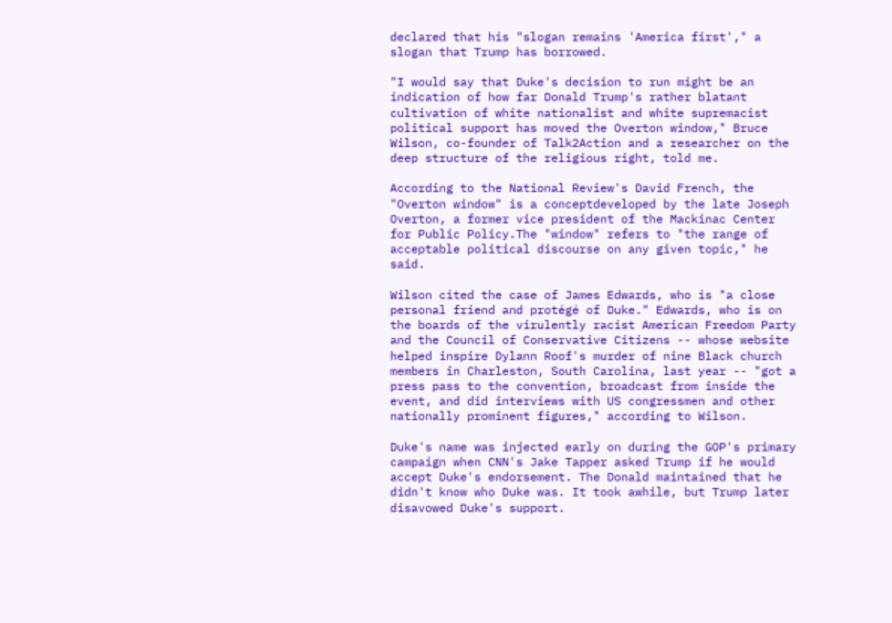declared that his "slogan remains 'America first'," a slogan that Trump has borrowed.

"I would say that Duke's decision to run might be an indication of how far Donald Trump's rather blatant cultivation of white nationalist and white supremacist political support has moved the Overton window," Bruce Wilson, co-founder of Talk2Action and a researcher on the deep structure of the religious right, told me.

According to the National Review's David French, the "Overton window" is a conceptdeveloped by the late Joseph Overton, a former vice president of the Mackinac Center for Public Policy.The "window" refers to "the range of acceptable political discourse on any given topic," he said.

Wilson cited the case of James Edwards, who is "a close personal friend and protégé of Duke." Edwards, who is on the boards of the virulently racist American Freedom Party and the Council of Conservative Citizens -- whose website helped inspire Dylann Roof's murder of nine Black church members in Charleston, South Carolina, last year -- "got a press pass to the convention, broadcast from inside the event, and did interviews with US congressmen and other nationally prominent figures," according to Wilson.

Duke's name was injected early on during the GOP's primary campaign when CNN's Jake Tapper asked Trump if he would accept Duke's endorsement. The Donald maintained that he didn't know who Duke was. It took awhile, but Trump later disavowed Duke's support.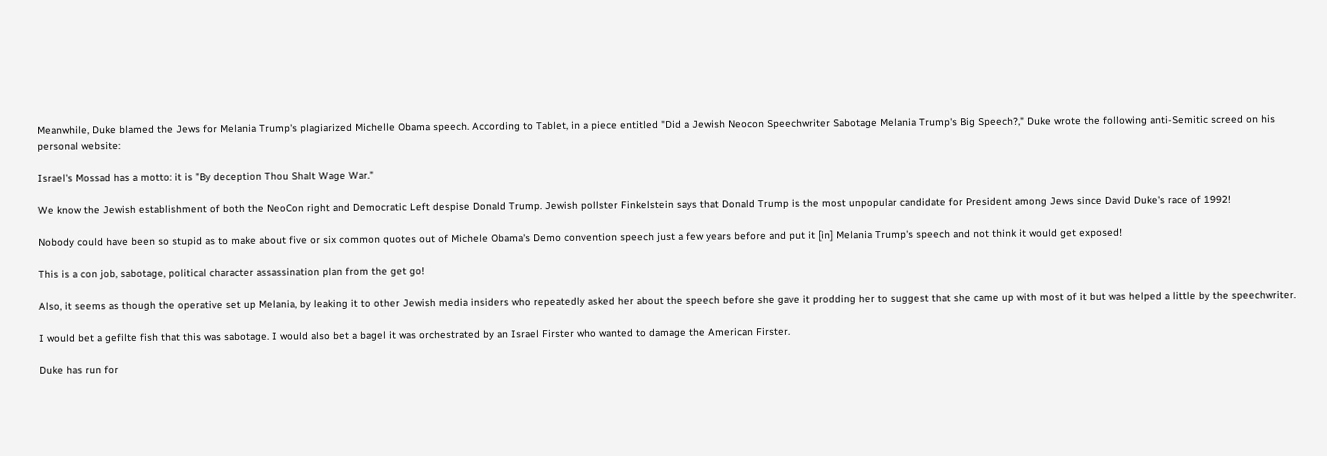Meanwhile, Duke blamed the Jews for Melania Trump's plagiarized Michelle Obama speech. According to Tablet, in a piece entitled "Did a Jewish Neocon Speechwriter Sabotage Melania Trump's Big Speech?," Duke wrote the following anti-Semitic screed on his personal website:

Israel's Mossad has a motto: it is "By deception Thou Shalt Wage War."

We know the Jewish establishment of both the NeoCon right and Democratic Left despise Donald Trump. Jewish pollster Finkelstein says that Donald Trump is the most unpopular candidate for President among Jews since David Duke's race of 1992!

Nobody could have been so stupid as to make about five or six common quotes out of Michele Obama's Demo convention speech just a few years before and put it [in] Melania Trump's speech and not think it would get exposed!

This is a con job, sabotage, political character assassination plan from the get go!

Also, it seems as though the operative set up Melania, by leaking it to other Jewish media insiders who repeatedly asked her about the speech before she gave it prodding her to suggest that she came up with most of it but was helped a little by the speechwriter.

I would bet a gefilte fish that this was sabotage. I would also bet a bagel it was orchestrated by an Israel Firster who wanted to damage the American Firster.

Duke has run for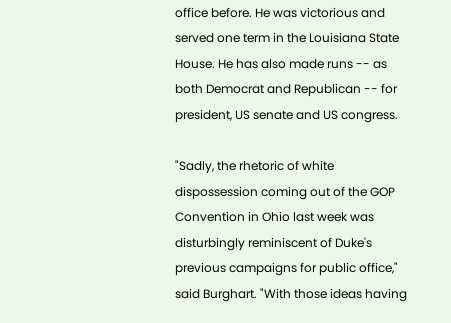office before. He was victorious and served one term in the Louisiana State House. He has also made runs -- as both Democrat and Republican -- for president, US senate and US congress.

"Sadly, the rhetoric of white dispossession coming out of the GOP Convention in Ohio last week was disturbingly reminiscent of Duke's previous campaigns for public office," said Burghart. "With those ideas having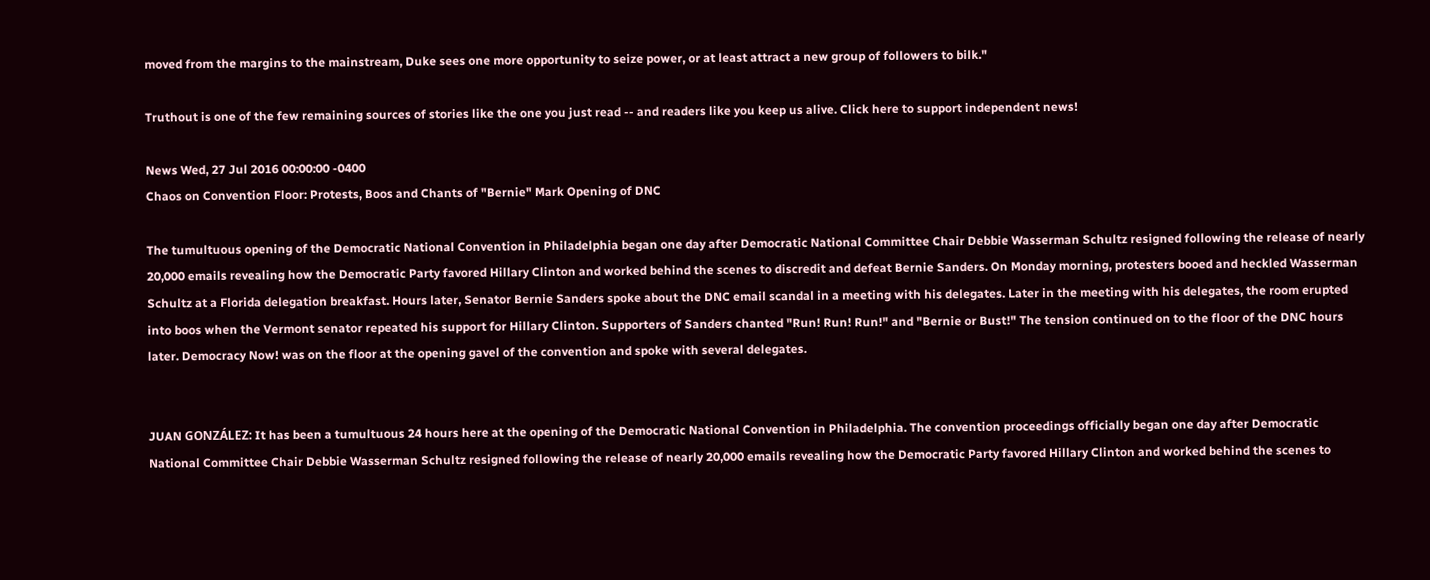moved from the margins to the mainstream, Duke sees one more opportunity to seize power, or at least attract a new group of followers to bilk."

Truthout is one of the few remaining sources of stories like the one you just read -- and readers like you keep us alive. Click here to support independent news!

News Wed, 27 Jul 2016 00:00:00 -0400
Chaos on Convention Floor: Protests, Boos and Chants of "Bernie" Mark Opening of DNC

The tumultuous opening of the Democratic National Convention in Philadelphia began one day after Democratic National Committee Chair Debbie Wasserman Schultz resigned following the release of nearly 20,000 emails revealing how the Democratic Party favored Hillary Clinton and worked behind the scenes to discredit and defeat Bernie Sanders. On Monday morning, protesters booed and heckled Wasserman Schultz at a Florida delegation breakfast. Hours later, Senator Bernie Sanders spoke about the DNC email scandal in a meeting with his delegates. Later in the meeting with his delegates, the room erupted into boos when the Vermont senator repeated his support for Hillary Clinton. Supporters of Sanders chanted "Run! Run! Run!" and "Bernie or Bust!" The tension continued on to the floor of the DNC hours later. Democracy Now! was on the floor at the opening gavel of the convention and spoke with several delegates.


JUAN GONZÁLEZ: It has been a tumultuous 24 hours here at the opening of the Democratic National Convention in Philadelphia. The convention proceedings officially began one day after Democratic National Committee Chair Debbie Wasserman Schultz resigned following the release of nearly 20,000 emails revealing how the Democratic Party favored Hillary Clinton and worked behind the scenes to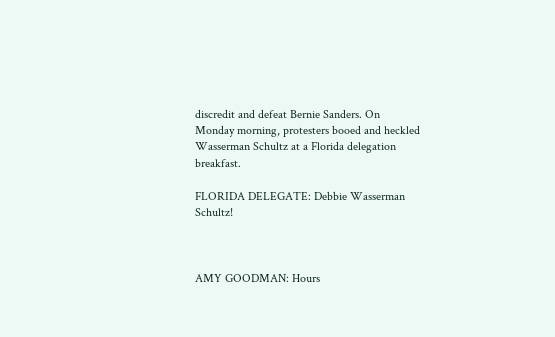discredit and defeat Bernie Sanders. On Monday morning, protesters booed and heckled Wasserman Schultz at a Florida delegation breakfast.

FLORIDA DELEGATE: Debbie Wasserman Schultz!



AMY GOODMAN: Hours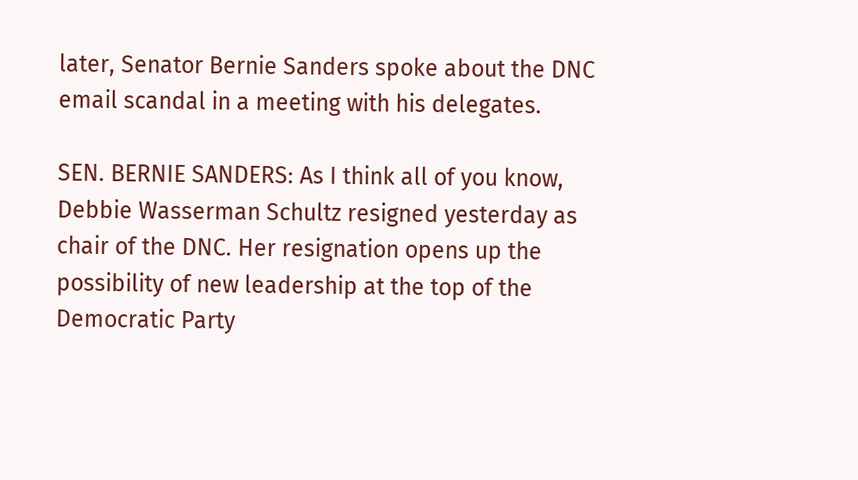later, Senator Bernie Sanders spoke about the DNC email scandal in a meeting with his delegates.

SEN. BERNIE SANDERS: As I think all of you know, Debbie Wasserman Schultz resigned yesterday as chair of the DNC. Her resignation opens up the possibility of new leadership at the top of the Democratic Party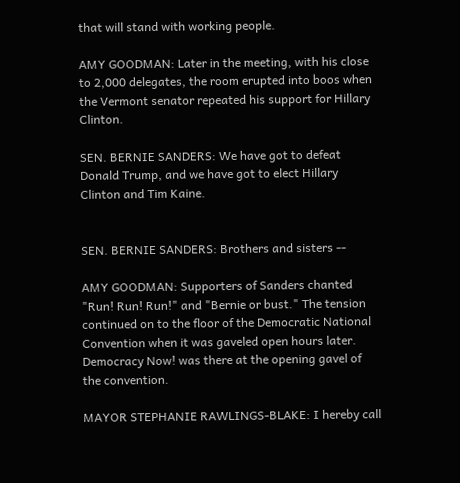that will stand with working people.

AMY GOODMAN: Later in the meeting, with his close to 2,000 delegates, the room erupted into boos when the Vermont senator repeated his support for Hillary Clinton.

SEN. BERNIE SANDERS: We have got to defeat Donald Trump, and we have got to elect Hillary Clinton and Tim Kaine.


SEN. BERNIE SANDERS: Brothers and sisters --

AMY GOODMAN: Supporters of Sanders chanted "Run! Run! Run!" and "Bernie or bust." The tension continued on to the floor of the Democratic National Convention when it was gaveled open hours later. Democracy Now! was there at the opening gavel of the convention.

MAYOR STEPHANIE RAWLINGS-BLAKE: I hereby call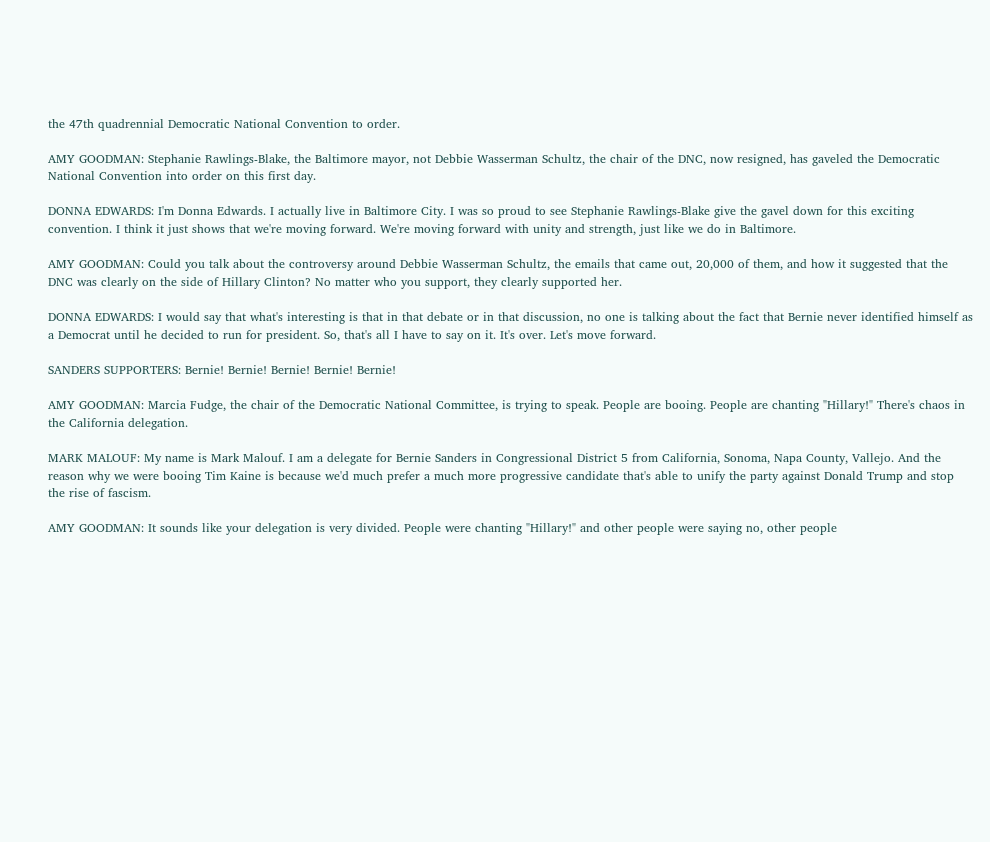the 47th quadrennial Democratic National Convention to order.

AMY GOODMAN: Stephanie Rawlings-Blake, the Baltimore mayor, not Debbie Wasserman Schultz, the chair of the DNC, now resigned, has gaveled the Democratic National Convention into order on this first day.

DONNA EDWARDS: I'm Donna Edwards. I actually live in Baltimore City. I was so proud to see Stephanie Rawlings-Blake give the gavel down for this exciting convention. I think it just shows that we're moving forward. We're moving forward with unity and strength, just like we do in Baltimore.

AMY GOODMAN: Could you talk about the controversy around Debbie Wasserman Schultz, the emails that came out, 20,000 of them, and how it suggested that the DNC was clearly on the side of Hillary Clinton? No matter who you support, they clearly supported her.

DONNA EDWARDS: I would say that what's interesting is that in that debate or in that discussion, no one is talking about the fact that Bernie never identified himself as a Democrat until he decided to run for president. So, that's all I have to say on it. It's over. Let's move forward.

SANDERS SUPPORTERS: Bernie! Bernie! Bernie! Bernie! Bernie!

AMY GOODMAN: Marcia Fudge, the chair of the Democratic National Committee, is trying to speak. People are booing. People are chanting "Hillary!" There's chaos in the California delegation.

MARK MALOUF: My name is Mark Malouf. I am a delegate for Bernie Sanders in Congressional District 5 from California, Sonoma, Napa County, Vallejo. And the reason why we were booing Tim Kaine is because we'd much prefer a much more progressive candidate that's able to unify the party against Donald Trump and stop the rise of fascism.

AMY GOODMAN: It sounds like your delegation is very divided. People were chanting "Hillary!" and other people were saying no, other people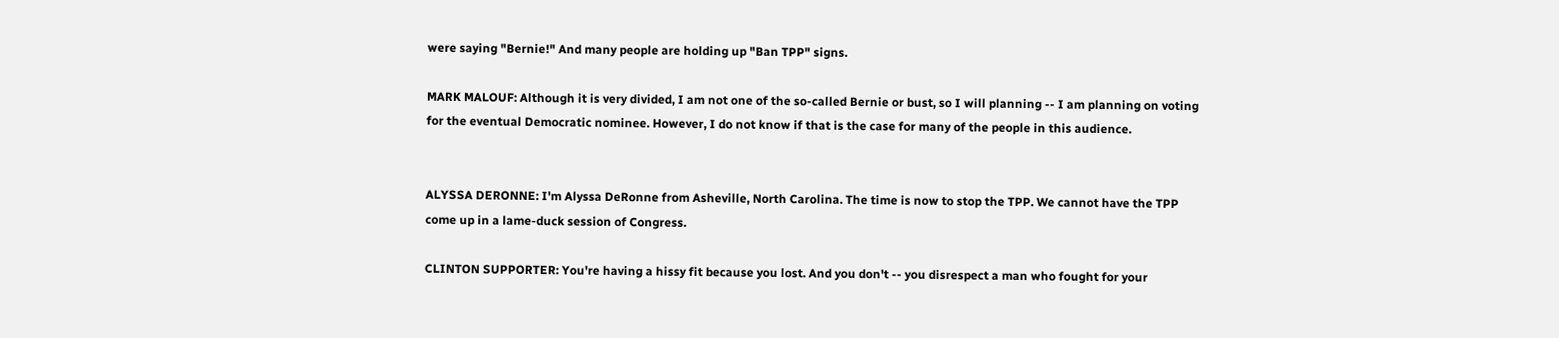were saying "Bernie!" And many people are holding up "Ban TPP" signs.

MARK MALOUF: Although it is very divided, I am not one of the so-called Bernie or bust, so I will planning -- I am planning on voting for the eventual Democratic nominee. However, I do not know if that is the case for many of the people in this audience.


ALYSSA DERONNE: I'm Alyssa DeRonne from Asheville, North Carolina. The time is now to stop the TPP. We cannot have the TPP come up in a lame-duck session of Congress.

CLINTON SUPPORTER: You're having a hissy fit because you lost. And you don't -- you disrespect a man who fought for your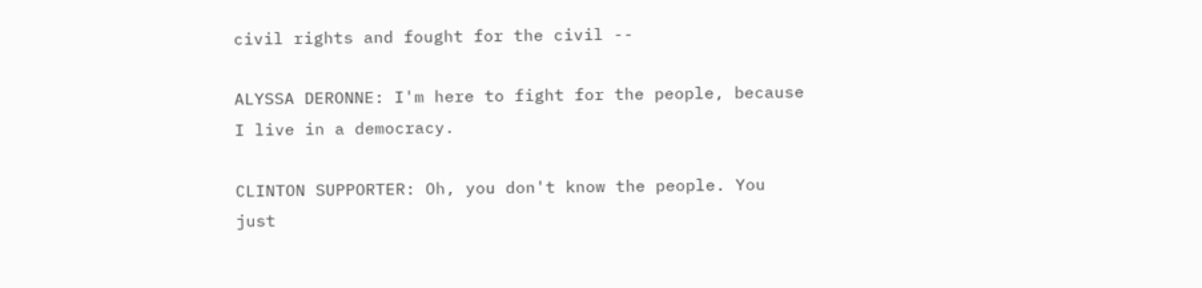civil rights and fought for the civil --

ALYSSA DERONNE: I'm here to fight for the people, because I live in a democracy.

CLINTON SUPPORTER: Oh, you don't know the people. You just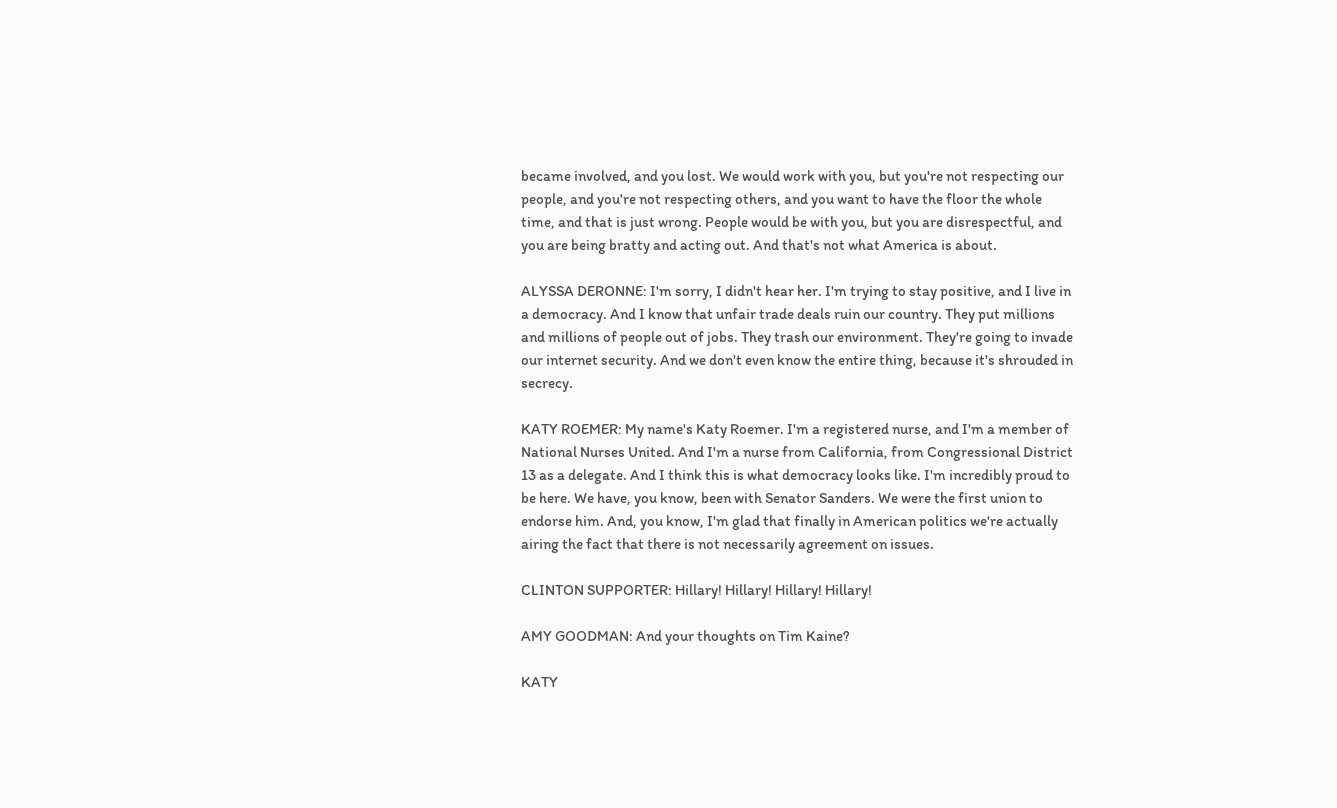became involved, and you lost. We would work with you, but you're not respecting our people, and you're not respecting others, and you want to have the floor the whole time, and that is just wrong. People would be with you, but you are disrespectful, and you are being bratty and acting out. And that's not what America is about.

ALYSSA DERONNE: I'm sorry, I didn't hear her. I'm trying to stay positive, and I live in a democracy. And I know that unfair trade deals ruin our country. They put millions and millions of people out of jobs. They trash our environment. They're going to invade our internet security. And we don't even know the entire thing, because it's shrouded in secrecy.

KATY ROEMER: My name's Katy Roemer. I'm a registered nurse, and I'm a member of National Nurses United. And I'm a nurse from California, from Congressional District 13 as a delegate. And I think this is what democracy looks like. I'm incredibly proud to be here. We have, you know, been with Senator Sanders. We were the first union to endorse him. And, you know, I'm glad that finally in American politics we're actually airing the fact that there is not necessarily agreement on issues.

CLINTON SUPPORTER: Hillary! Hillary! Hillary! Hillary!

AMY GOODMAN: And your thoughts on Tim Kaine?

KATY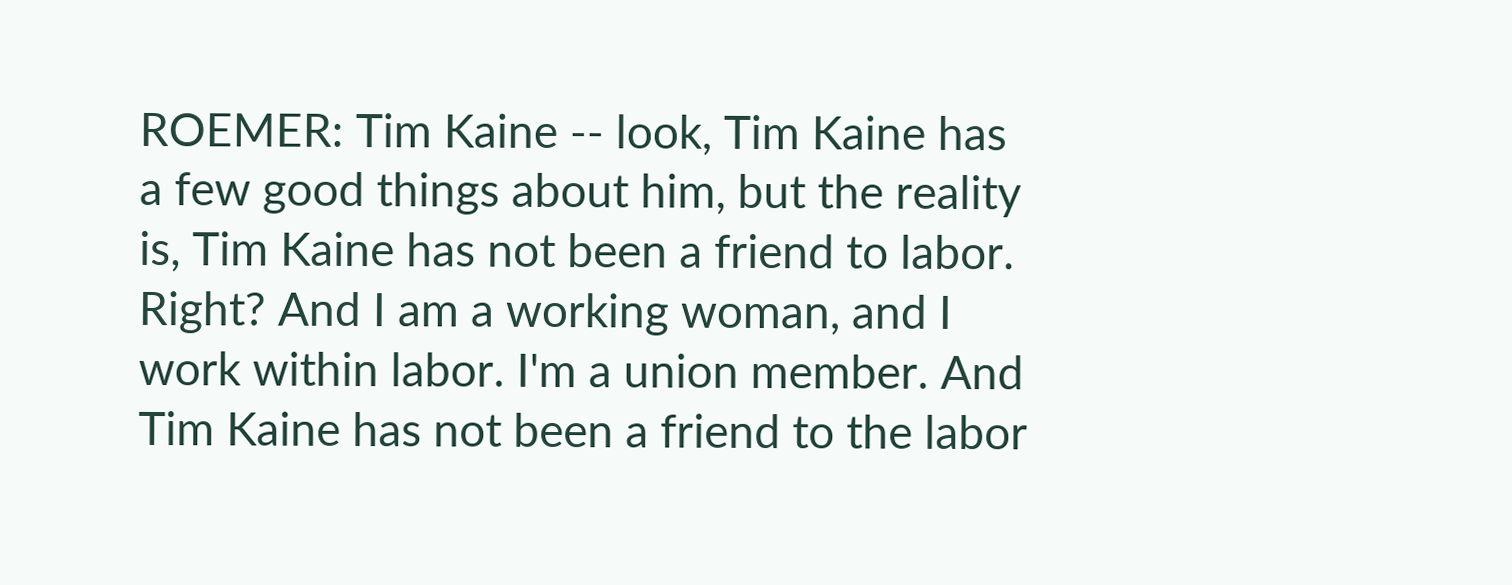ROEMER: Tim Kaine -- look, Tim Kaine has a few good things about him, but the reality is, Tim Kaine has not been a friend to labor. Right? And I am a working woman, and I work within labor. I'm a union member. And Tim Kaine has not been a friend to the labor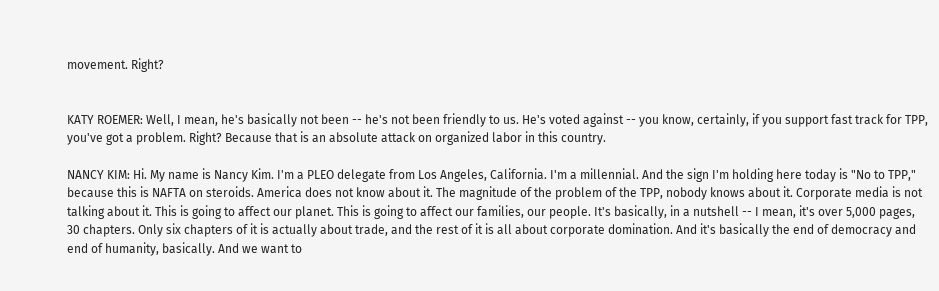movement. Right?


KATY ROEMER: Well, I mean, he's basically not been -- he's not been friendly to us. He's voted against -- you know, certainly, if you support fast track for TPP, you've got a problem. Right? Because that is an absolute attack on organized labor in this country.

NANCY KIM: Hi. My name is Nancy Kim. I'm a PLEO delegate from Los Angeles, California. I'm a millennial. And the sign I'm holding here today is "No to TPP," because this is NAFTA on steroids. America does not know about it. The magnitude of the problem of the TPP, nobody knows about it. Corporate media is not talking about it. This is going to affect our planet. This is going to affect our families, our people. It's basically, in a nutshell -- I mean, it's over 5,000 pages, 30 chapters. Only six chapters of it is actually about trade, and the rest of it is all about corporate domination. And it's basically the end of democracy and end of humanity, basically. And we want to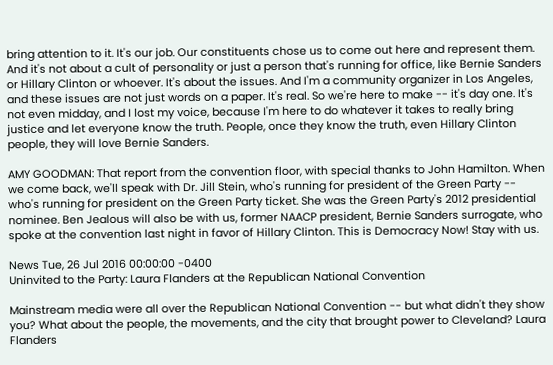bring attention to it. It's our job. Our constituents chose us to come out here and represent them. And it's not about a cult of personality or just a person that's running for office, like Bernie Sanders or Hillary Clinton or whoever. It's about the issues. And I'm a community organizer in Los Angeles, and these issues are not just words on a paper. It's real. So we're here to make -- it's day one. It's not even midday, and I lost my voice, because I'm here to do whatever it takes to really bring justice and let everyone know the truth. People, once they know the truth, even Hillary Clinton people, they will love Bernie Sanders.

AMY GOODMAN: That report from the convention floor, with special thanks to John Hamilton. When we come back, we'll speak with Dr. Jill Stein, who's running for president of the Green Party -- who's running for president on the Green Party ticket. She was the Green Party's 2012 presidential nominee. Ben Jealous will also be with us, former NAACP president, Bernie Sanders surrogate, who spoke at the convention last night in favor of Hillary Clinton. This is Democracy Now! Stay with us.

News Tue, 26 Jul 2016 00:00:00 -0400
Uninvited to the Party: Laura Flanders at the Republican National Convention

Mainstream media were all over the Republican National Convention -- but what didn't they show you? What about the people, the movements, and the city that brought power to Cleveland? Laura Flanders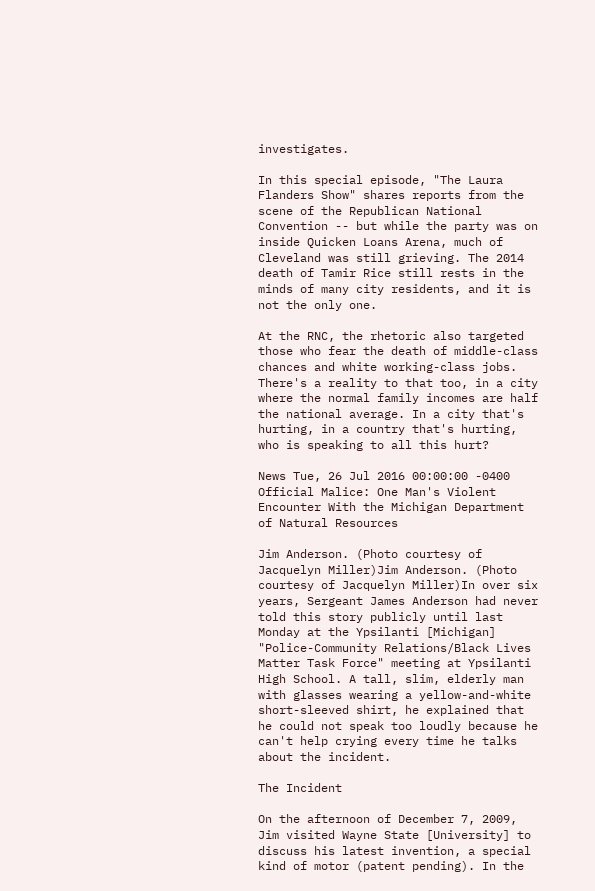investigates.

In this special episode, "The Laura Flanders Show" shares reports from the scene of the Republican National Convention -- but while the party was on inside Quicken Loans Arena, much of Cleveland was still grieving. The 2014 death of Tamir Rice still rests in the minds of many city residents, and it is not the only one.

At the RNC, the rhetoric also targeted those who fear the death of middle-class chances and white working-class jobs. There's a reality to that too, in a city where the normal family incomes are half the national average. In a city that's hurting, in a country that's hurting, who is speaking to all this hurt?

News Tue, 26 Jul 2016 00:00:00 -0400
Official Malice: One Man's Violent Encounter With the Michigan Department of Natural Resources

Jim Anderson. (Photo courtesy of Jacquelyn Miller)Jim Anderson. (Photo courtesy of Jacquelyn Miller)In over six years, Sergeant James Anderson had never told this story publicly until last Monday at the Ypsilanti [Michigan] "Police-Community Relations/Black Lives Matter Task Force" meeting at Ypsilanti High School. A tall, slim, elderly man with glasses wearing a yellow-and-white short-sleeved shirt, he explained that he could not speak too loudly because he can't help crying every time he talks about the incident.

The Incident

On the afternoon of December 7, 2009, Jim visited Wayne State [University] to discuss his latest invention, a special kind of motor (patent pending). In the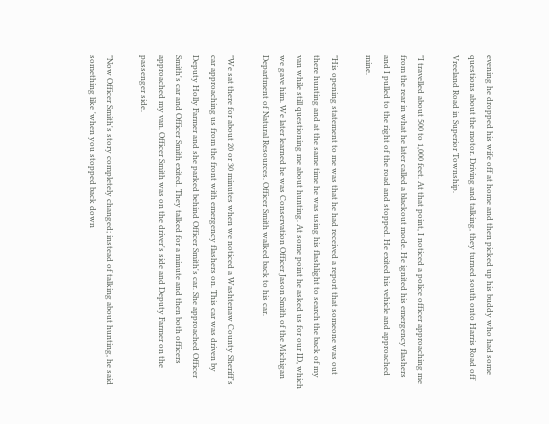evening he dropped his wife off at home and then picked up his buddy who had some questions about the motor. Driving and talking, they turned south onto Harris Road off Vreeland Road in Superior Township.

"I travelled about 500 to 1,000 feet. At that point, I noticed a police officer approaching me from the rear in what he later called a blackout mode. He ignited his emergency flashers and I pulled to the right of the road and stopped. He exited his vehicle and approached mine.

"His opening statement to me was that he had received a report that someone was out there hunting and at the same time he was using his flashlight to search the back of my van while still questioning me about hunting. At some point he asked us for our ID, which we gave him. We later learned he was Conservation Officer Jason Smith of the Michigan Department of Natural Resources. Officer Smith walked back to his car.

"We sat there for about 20 or 30 minutes when we noticed a Washtenaw County Sheriff's car approaching us from the front with emergency flashers on. This car was driven by Deputy Holly Farmer and she parked behind Officer Smith's car. She approached Officer Smith's car and Officer Smith exited. They talked for a minute and then both officers approached my van. Officer Smith was on the driver's side and Deputy Farmer on the passenger side.

"Now Officer Smith's story completely changed; instead of talking about hunting, he said something like 'when you stopped back down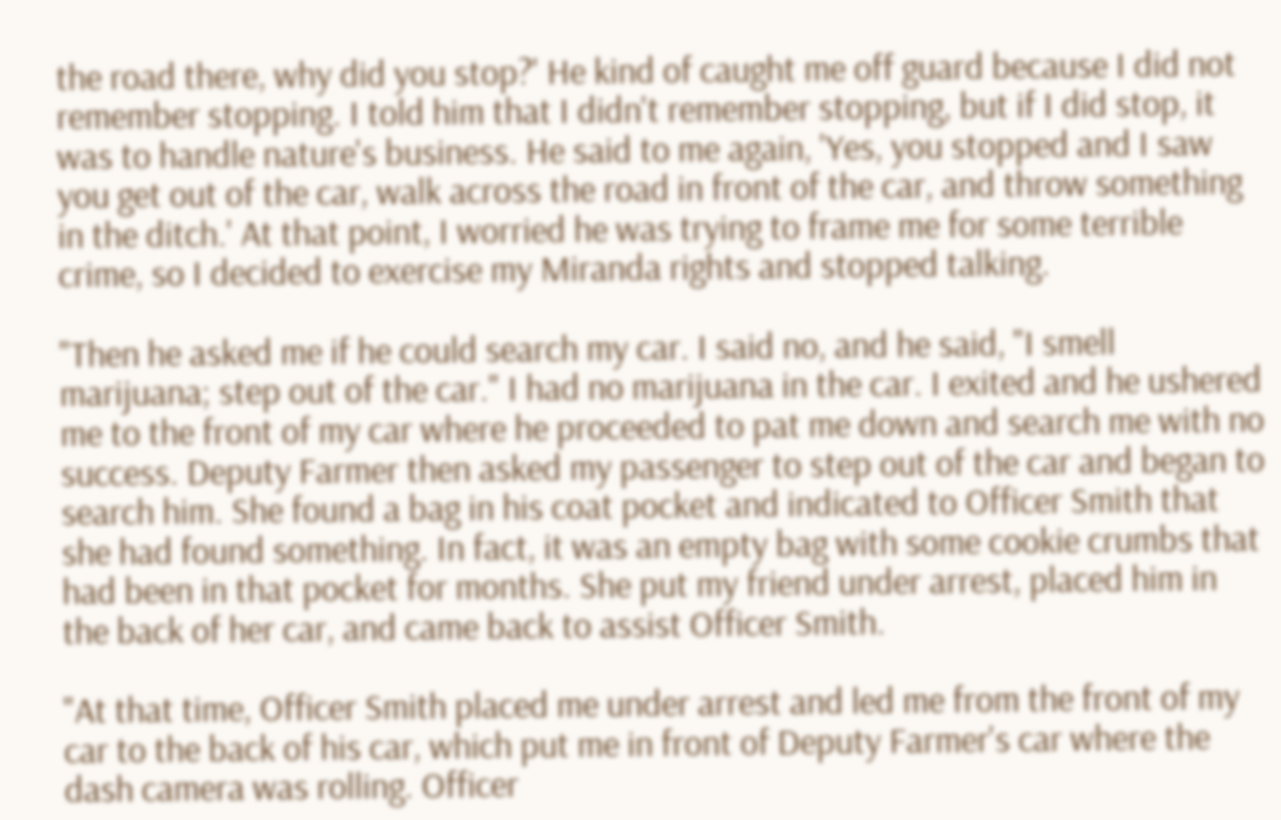the road there, why did you stop?' He kind of caught me off guard because I did not remember stopping. I told him that I didn't remember stopping, but if I did stop, it was to handle nature's business. He said to me again, 'Yes, you stopped and I saw you get out of the car, walk across the road in front of the car, and throw something in the ditch.' At that point, I worried he was trying to frame me for some terrible crime, so I decided to exercise my Miranda rights and stopped talking.

"Then he asked me if he could search my car. I said no, and he said, "I smell marijuana; step out of the car." I had no marijuana in the car. I exited and he ushered me to the front of my car where he proceeded to pat me down and search me with no success. Deputy Farmer then asked my passenger to step out of the car and began to search him. She found a bag in his coat pocket and indicated to Officer Smith that she had found something. In fact, it was an empty bag with some cookie crumbs that had been in that pocket for months. She put my friend under arrest, placed him in the back of her car, and came back to assist Officer Smith.

"At that time, Officer Smith placed me under arrest and led me from the front of my car to the back of his car, which put me in front of Deputy Farmer's car where the dash camera was rolling. Officer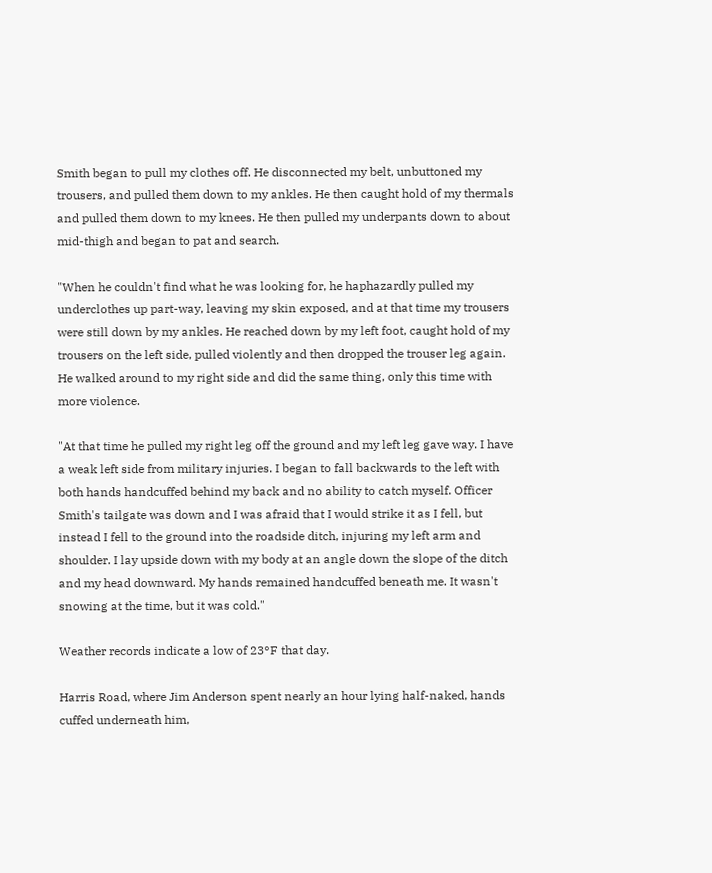Smith began to pull my clothes off. He disconnected my belt, unbuttoned my trousers, and pulled them down to my ankles. He then caught hold of my thermals and pulled them down to my knees. He then pulled my underpants down to about mid-thigh and began to pat and search.

"When he couldn't find what he was looking for, he haphazardly pulled my underclothes up part-way, leaving my skin exposed, and at that time my trousers were still down by my ankles. He reached down by my left foot, caught hold of my trousers on the left side, pulled violently and then dropped the trouser leg again. He walked around to my right side and did the same thing, only this time with more violence.

"At that time he pulled my right leg off the ground and my left leg gave way. I have a weak left side from military injuries. I began to fall backwards to the left with both hands handcuffed behind my back and no ability to catch myself. Officer Smith's tailgate was down and I was afraid that I would strike it as I fell, but instead I fell to the ground into the roadside ditch, injuring my left arm and shoulder. I lay upside down with my body at an angle down the slope of the ditch and my head downward. My hands remained handcuffed beneath me. It wasn't snowing at the time, but it was cold."

Weather records indicate a low of 23°F that day.

Harris Road, where Jim Anderson spent nearly an hour lying half-naked, hands cuffed underneath him,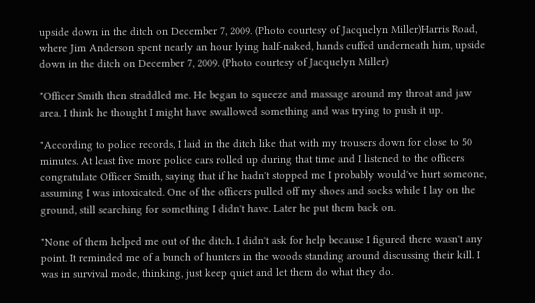upside down in the ditch on December 7, 2009. (Photo courtesy of Jacquelyn Miller)Harris Road, where Jim Anderson spent nearly an hour lying half-naked, hands cuffed underneath him, upside down in the ditch on December 7, 2009. (Photo courtesy of Jacquelyn Miller)

"Officer Smith then straddled me. He began to squeeze and massage around my throat and jaw area. I think he thought I might have swallowed something and was trying to push it up.

"According to police records, I laid in the ditch like that with my trousers down for close to 50 minutes. At least five more police cars rolled up during that time and I listened to the officers congratulate Officer Smith, saying that if he hadn't stopped me I probably would've hurt someone, assuming I was intoxicated. One of the officers pulled off my shoes and socks while I lay on the ground, still searching for something I didn't have. Later he put them back on.

"None of them helped me out of the ditch. I didn't ask for help because I figured there wasn't any point. It reminded me of a bunch of hunters in the woods standing around discussing their kill. I was in survival mode, thinking, just keep quiet and let them do what they do.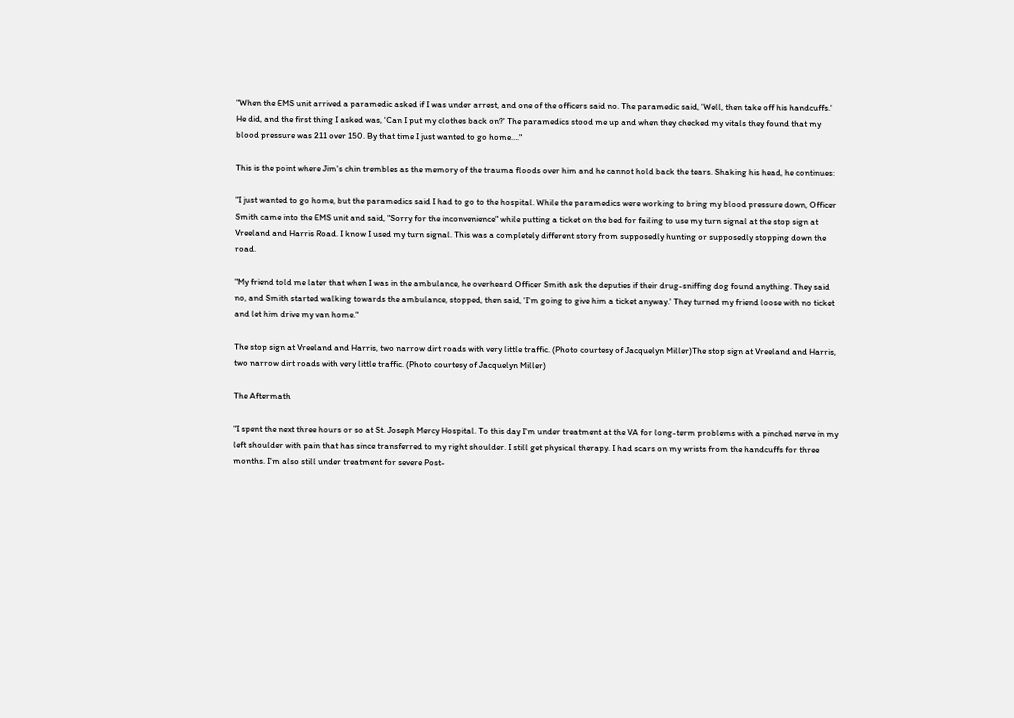"When the EMS unit arrived a paramedic asked if I was under arrest, and one of the officers said no. The paramedic said, 'Well, then take off his handcuffs.' He did, and the first thing I asked was, 'Can I put my clothes back on?' The paramedics stood me up and when they checked my vitals they found that my blood pressure was 211 over 150. By that time I just wanted to go home…."

This is the point where Jim's chin trembles as the memory of the trauma floods over him and he cannot hold back the tears. Shaking his head, he continues:

"I just wanted to go home, but the paramedics said I had to go to the hospital. While the paramedics were working to bring my blood pressure down, Officer Smith came into the EMS unit and said, "Sorry for the inconvenience" while putting a ticket on the bed for failing to use my turn signal at the stop sign at Vreeland and Harris Road. I know I used my turn signal. This was a completely different story from supposedly hunting or supposedly stopping down the road.

"My friend told me later that when I was in the ambulance, he overheard Officer Smith ask the deputies if their drug-sniffing dog found anything. They said no, and Smith started walking towards the ambulance, stopped, then said, 'I'm going to give him a ticket anyway.' They turned my friend loose with no ticket and let him drive my van home."

The stop sign at Vreeland and Harris, two narrow dirt roads with very little traffic. (Photo courtesy of Jacquelyn Miller)The stop sign at Vreeland and Harris, two narrow dirt roads with very little traffic. (Photo courtesy of Jacquelyn Miller)

The Aftermath

"I spent the next three hours or so at St. Joseph Mercy Hospital. To this day I'm under treatment at the VA for long-term problems with a pinched nerve in my left shoulder with pain that has since transferred to my right shoulder. I still get physical therapy. I had scars on my wrists from the handcuffs for three months. I'm also still under treatment for severe Post-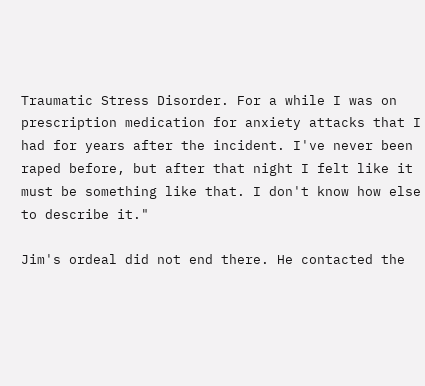Traumatic Stress Disorder. For a while I was on prescription medication for anxiety attacks that I had for years after the incident. I've never been raped before, but after that night I felt like it must be something like that. I don't know how else to describe it."

Jim's ordeal did not end there. He contacted the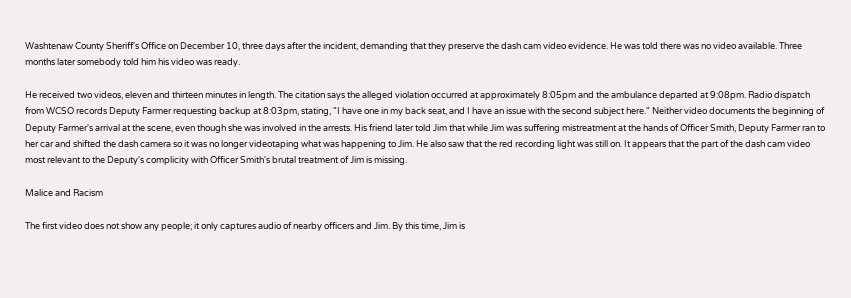Washtenaw County Sheriff's Office on December 10, three days after the incident, demanding that they preserve the dash cam video evidence. He was told there was no video available. Three months later somebody told him his video was ready.

He received two videos, eleven and thirteen minutes in length. The citation says the alleged violation occurred at approximately 8:05pm and the ambulance departed at 9:08pm. Radio dispatch from WCSO records Deputy Farmer requesting backup at 8:03pm, stating, "I have one in my back seat, and I have an issue with the second subject here." Neither video documents the beginning of Deputy Farmer's arrival at the scene, even though she was involved in the arrests. His friend later told Jim that while Jim was suffering mistreatment at the hands of Officer Smith, Deputy Farmer ran to her car and shifted the dash camera so it was no longer videotaping what was happening to Jim. He also saw that the red recording light was still on. It appears that the part of the dash cam video most relevant to the Deputy's complicity with Officer Smith's brutal treatment of Jim is missing.

Malice and Racism

The first video does not show any people; it only captures audio of nearby officers and Jim. By this time, Jim is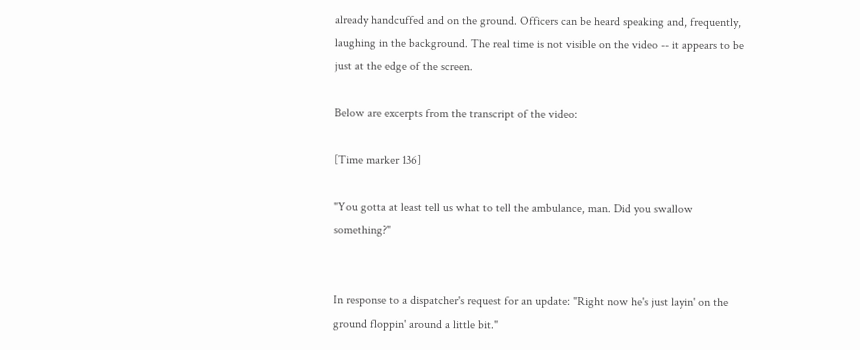already handcuffed and on the ground. Officers can be heard speaking and, frequently, laughing in the background. The real time is not visible on the video -- it appears to be just at the edge of the screen.

Below are excerpts from the transcript of the video:

[Time marker 136]

"You gotta at least tell us what to tell the ambulance, man. Did you swallow something?"


In response to a dispatcher's request for an update: "Right now he's just layin' on the ground floppin' around a little bit."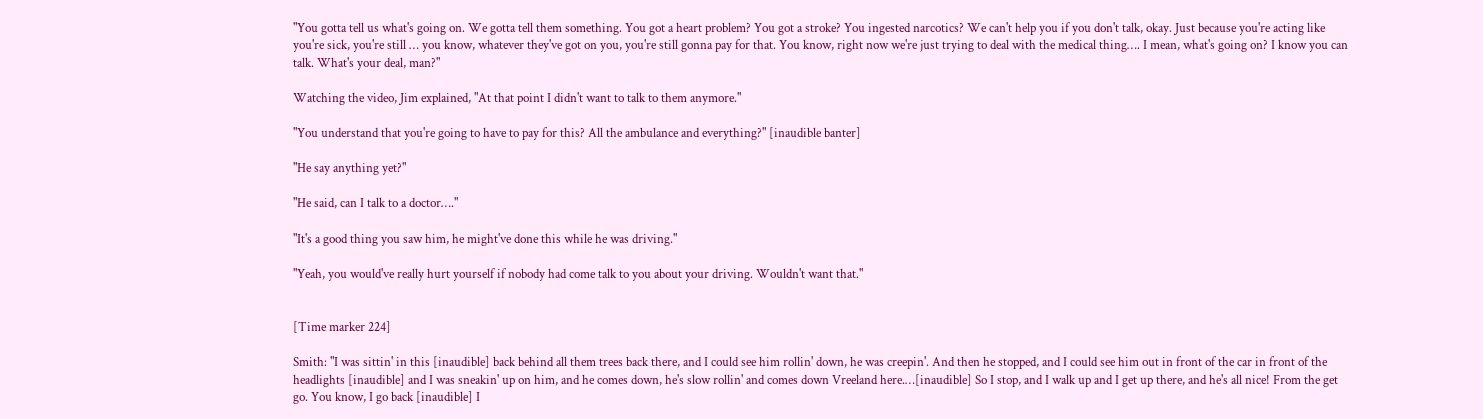"You gotta tell us what's going on. We gotta tell them something. You got a heart problem? You got a stroke? You ingested narcotics? We can't help you if you don't talk, okay. Just because you're acting like you're sick, you're still … you know, whatever they've got on you, you're still gonna pay for that. You know, right now we're just trying to deal with the medical thing…. I mean, what's going on? I know you can talk. What's your deal, man?"

Watching the video, Jim explained, "At that point I didn't want to talk to them anymore."

"You understand that you're going to have to pay for this? All the ambulance and everything?" [inaudible banter]

"He say anything yet?"

"He said, can I talk to a doctor…."

"It's a good thing you saw him, he might've done this while he was driving."

"Yeah, you would've really hurt yourself if nobody had come talk to you about your driving. Wouldn't want that."


[Time marker 224]

Smith: "I was sittin' in this [inaudible] back behind all them trees back there, and I could see him rollin' down, he was creepin'. And then he stopped, and I could see him out in front of the car in front of the headlights [inaudible] and I was sneakin' up on him, and he comes down, he's slow rollin' and comes down Vreeland here.…[inaudible] So I stop, and I walk up and I get up there, and he's all nice! From the get go. You know, I go back [inaudible] I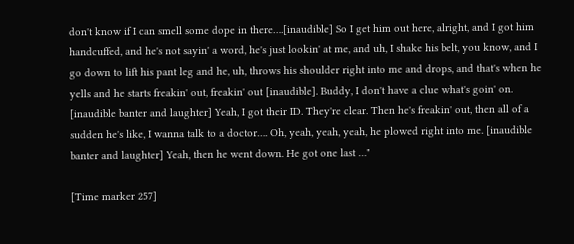don't know if I can smell some dope in there….[inaudible] So I get him out here, alright, and I got him handcuffed, and he's not sayin' a word, he's just lookin' at me, and uh, I shake his belt, you know, and I go down to lift his pant leg and he, uh, throws his shoulder right into me and drops, and that's when he yells and he starts freakin' out, freakin' out [inaudible]. Buddy, I don't have a clue what's goin' on. [inaudible banter and laughter] Yeah, I got their ID. They're clear. Then he's freakin' out, then all of a sudden he's like, I wanna talk to a doctor…. Oh, yeah, yeah, yeah, he plowed right into me. [inaudible banter and laughter] Yeah, then he went down. He got one last …"

[Time marker 257]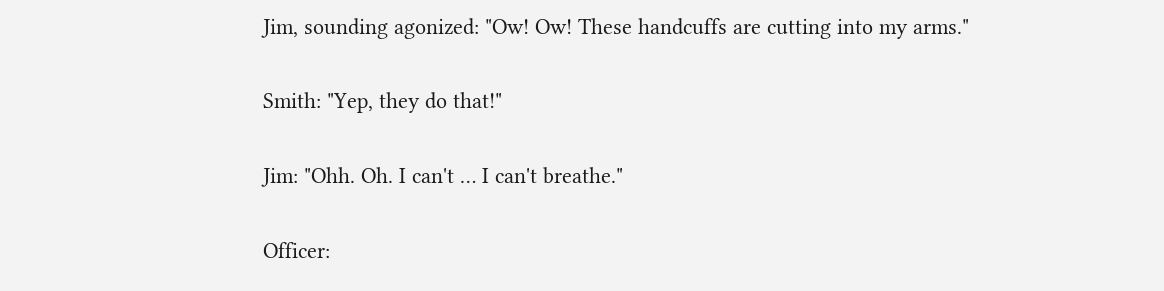Jim, sounding agonized: "Ow! Ow! These handcuffs are cutting into my arms."

Smith: "Yep, they do that!"

Jim: "Ohh. Oh. I can't … I can't breathe."

Officer: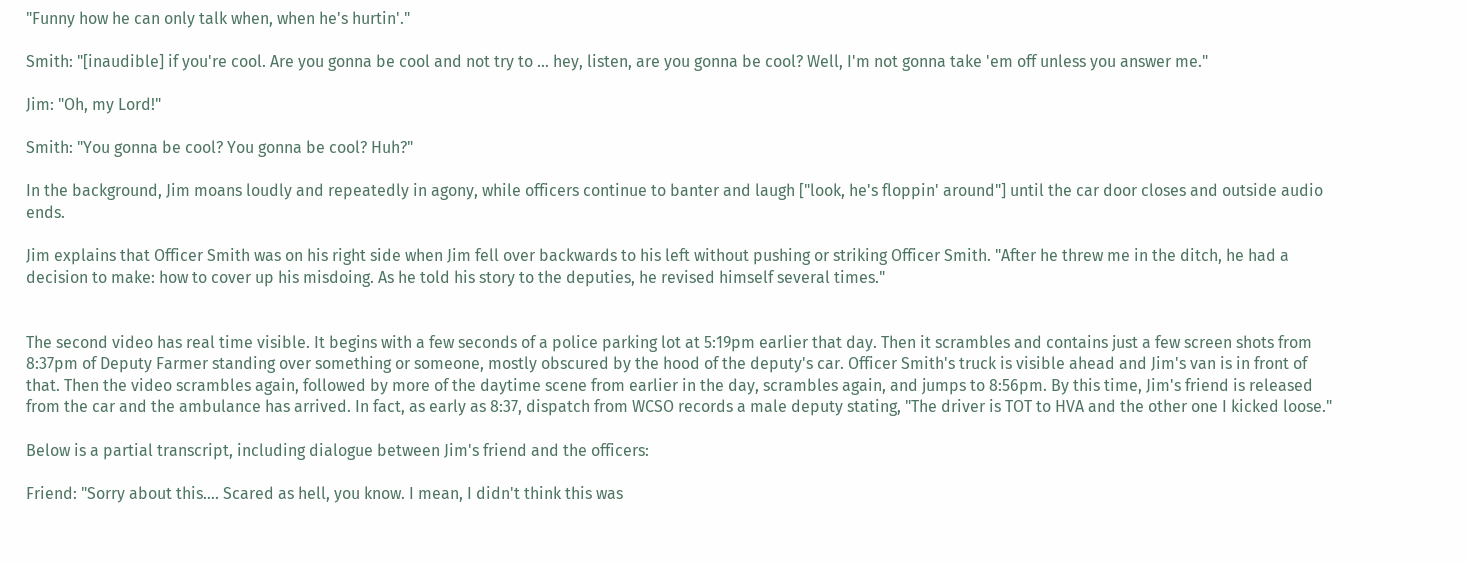"Funny how he can only talk when, when he's hurtin'."

Smith: "[inaudible] if you're cool. Are you gonna be cool and not try to … hey, listen, are you gonna be cool? Well, I'm not gonna take 'em off unless you answer me."

Jim: "Oh, my Lord!"

Smith: "You gonna be cool? You gonna be cool? Huh?"

In the background, Jim moans loudly and repeatedly in agony, while officers continue to banter and laugh ["look, he's floppin' around"] until the car door closes and outside audio ends.

Jim explains that Officer Smith was on his right side when Jim fell over backwards to his left without pushing or striking Officer Smith. "After he threw me in the ditch, he had a decision to make: how to cover up his misdoing. As he told his story to the deputies, he revised himself several times."


The second video has real time visible. It begins with a few seconds of a police parking lot at 5:19pm earlier that day. Then it scrambles and contains just a few screen shots from 8:37pm of Deputy Farmer standing over something or someone, mostly obscured by the hood of the deputy's car. Officer Smith's truck is visible ahead and Jim's van is in front of that. Then the video scrambles again, followed by more of the daytime scene from earlier in the day, scrambles again, and jumps to 8:56pm. By this time, Jim's friend is released from the car and the ambulance has arrived. In fact, as early as 8:37, dispatch from WCSO records a male deputy stating, "The driver is TOT to HVA and the other one I kicked loose."

Below is a partial transcript, including dialogue between Jim's friend and the officers:

Friend: "Sorry about this…. Scared as hell, you know. I mean, I didn't think this was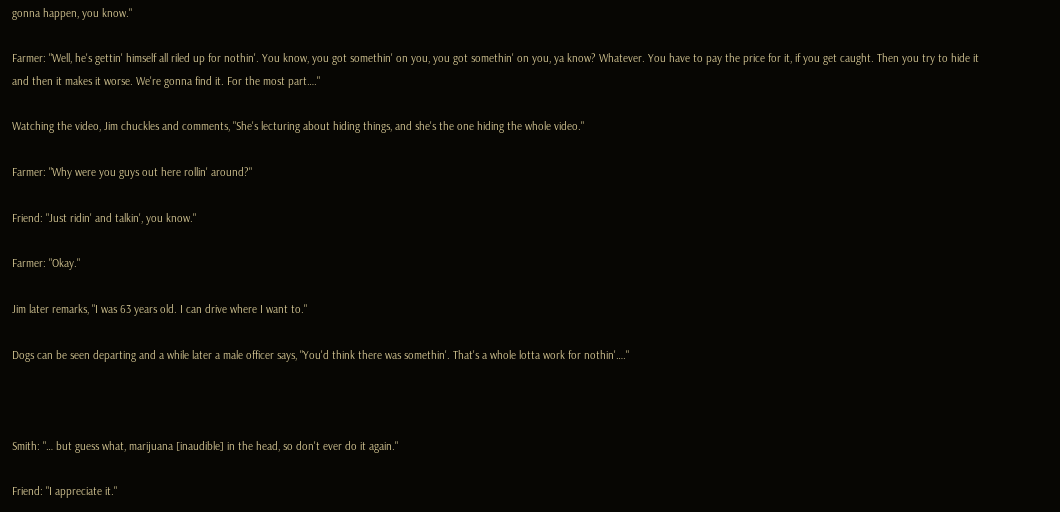gonna happen, you know."

Farmer: "Well, he's gettin' himself all riled up for nothin'. You know, you got somethin' on you, you got somethin' on you, ya know? Whatever. You have to pay the price for it, if you get caught. Then you try to hide it and then it makes it worse. We're gonna find it. For the most part…."

Watching the video, Jim chuckles and comments, "She's lecturing about hiding things, and she's the one hiding the whole video."

Farmer: "Why were you guys out here rollin' around?"

Friend: "Just ridin' and talkin', you know."

Farmer: "Okay."

Jim later remarks, "I was 63 years old. I can drive where I want to."

Dogs can be seen departing and a while later a male officer says, "You'd think there was somethin'. That's a whole lotta work for nothin'…."



Smith: "… but guess what, marijuana [inaudible] in the head, so don't ever do it again."

Friend: "I appreciate it."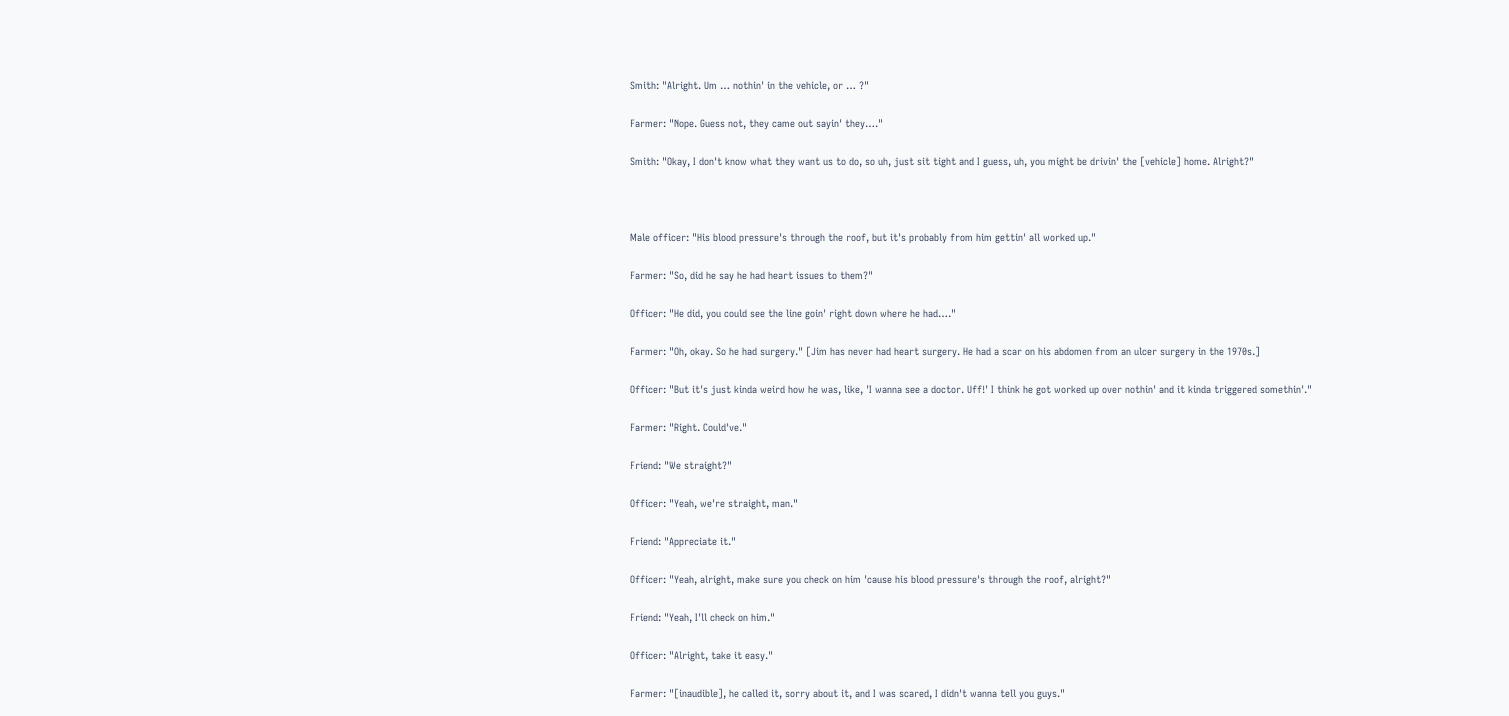Smith: "Alright. Um … nothin' in the vehicle, or … ?"

Farmer: "Nope. Guess not, they came out sayin' they…."

Smith: "Okay, I don't know what they want us to do, so uh, just sit tight and I guess, uh, you might be drivin' the [vehicle] home. Alright?"



Male officer: "His blood pressure's through the roof, but it's probably from him gettin' all worked up."

Farmer: "So, did he say he had heart issues to them?"

Officer: "He did, you could see the line goin' right down where he had…."

Farmer: "Oh, okay. So he had surgery." [Jim has never had heart surgery. He had a scar on his abdomen from an ulcer surgery in the 1970s.]

Officer: "But it's just kinda weird how he was, like, 'I wanna see a doctor. Uff!' I think he got worked up over nothin' and it kinda triggered somethin'."

Farmer: "Right. Could've."

Friend: "We straight?"

Officer: "Yeah, we're straight, man."

Friend: "Appreciate it."

Officer: "Yeah, alright, make sure you check on him 'cause his blood pressure's through the roof, alright?"

Friend: "Yeah, I'll check on him."

Officer: "Alright, take it easy."

Farmer: "[inaudible], he called it, sorry about it, and I was scared, I didn't wanna tell you guys."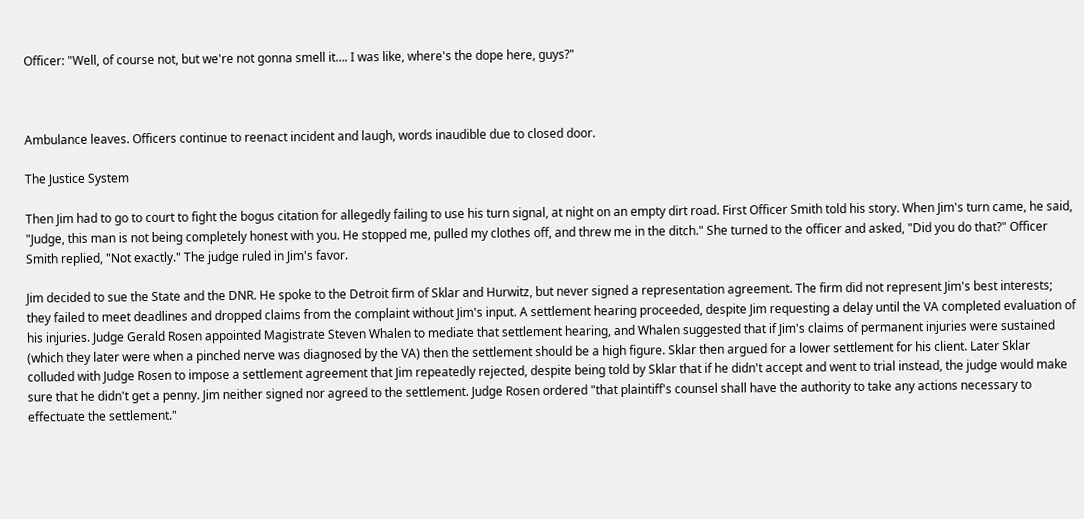Officer: "Well, of course not, but we're not gonna smell it…. I was like, where's the dope here, guys?"



Ambulance leaves. Officers continue to reenact incident and laugh, words inaudible due to closed door.

The Justice System

Then Jim had to go to court to fight the bogus citation for allegedly failing to use his turn signal, at night on an empty dirt road. First Officer Smith told his story. When Jim's turn came, he said, "Judge, this man is not being completely honest with you. He stopped me, pulled my clothes off, and threw me in the ditch." She turned to the officer and asked, "Did you do that?" Officer Smith replied, "Not exactly." The judge ruled in Jim's favor.

Jim decided to sue the State and the DNR. He spoke to the Detroit firm of Sklar and Hurwitz, but never signed a representation agreement. The firm did not represent Jim's best interests; they failed to meet deadlines and dropped claims from the complaint without Jim's input. A settlement hearing proceeded, despite Jim requesting a delay until the VA completed evaluation of his injuries. Judge Gerald Rosen appointed Magistrate Steven Whalen to mediate that settlement hearing, and Whalen suggested that if Jim's claims of permanent injuries were sustained (which they later were when a pinched nerve was diagnosed by the VA) then the settlement should be a high figure. Sklar then argued for a lower settlement for his client. Later Sklar colluded with Judge Rosen to impose a settlement agreement that Jim repeatedly rejected, despite being told by Sklar that if he didn't accept and went to trial instead, the judge would make sure that he didn't get a penny. Jim neither signed nor agreed to the settlement. Judge Rosen ordered "that plaintiff's counsel shall have the authority to take any actions necessary to effectuate the settlement."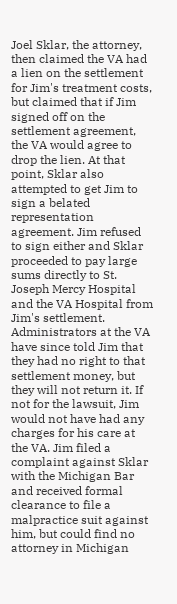Joel Sklar, the attorney, then claimed the VA had a lien on the settlement for Jim's treatment costs, but claimed that if Jim signed off on the settlement agreement, the VA would agree to drop the lien. At that point, Sklar also attempted to get Jim to sign a belated representation agreement. Jim refused to sign either and Sklar proceeded to pay large sums directly to St. Joseph Mercy Hospital and the VA Hospital from Jim's settlement. Administrators at the VA have since told Jim that they had no right to that settlement money, but they will not return it. If not for the lawsuit, Jim would not have had any charges for his care at the VA. Jim filed a complaint against Sklar with the Michigan Bar and received formal clearance to file a malpractice suit against him, but could find no attorney in Michigan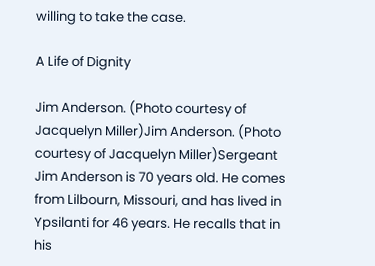willing to take the case.

A Life of Dignity

Jim Anderson. (Photo courtesy of Jacquelyn Miller)Jim Anderson. (Photo courtesy of Jacquelyn Miller)Sergeant Jim Anderson is 70 years old. He comes from Lilbourn, Missouri, and has lived in Ypsilanti for 46 years. He recalls that in his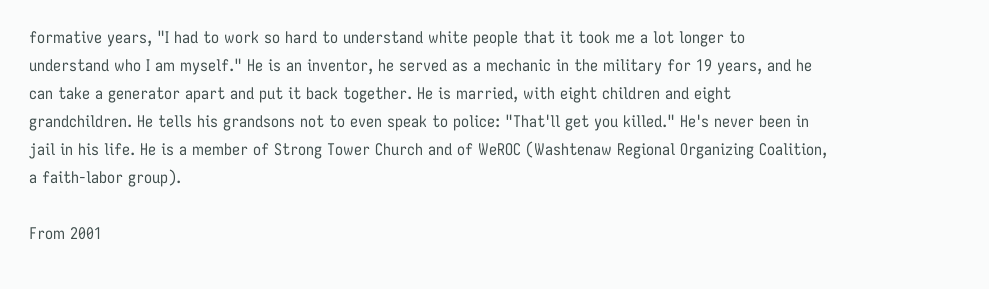formative years, "I had to work so hard to understand white people that it took me a lot longer to understand who I am myself." He is an inventor, he served as a mechanic in the military for 19 years, and he can take a generator apart and put it back together. He is married, with eight children and eight grandchildren. He tells his grandsons not to even speak to police: "That'll get you killed." He's never been in jail in his life. He is a member of Strong Tower Church and of WeROC (Washtenaw Regional Organizing Coalition, a faith-labor group).

From 2001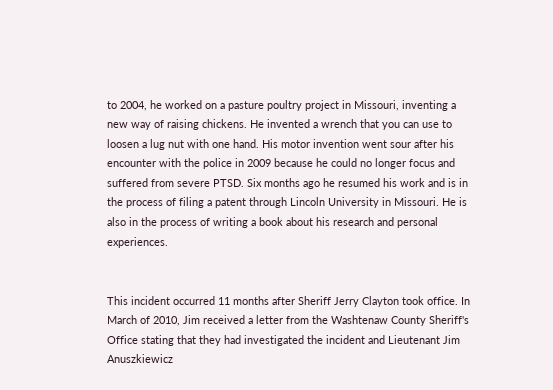to 2004, he worked on a pasture poultry project in Missouri, inventing a new way of raising chickens. He invented a wrench that you can use to loosen a lug nut with one hand. His motor invention went sour after his encounter with the police in 2009 because he could no longer focus and suffered from severe PTSD. Six months ago he resumed his work and is in the process of filing a patent through Lincoln University in Missouri. He is also in the process of writing a book about his research and personal experiences.


This incident occurred 11 months after Sheriff Jerry Clayton took office. In March of 2010, Jim received a letter from the Washtenaw County Sheriff's Office stating that they had investigated the incident and Lieutenant Jim Anuszkiewicz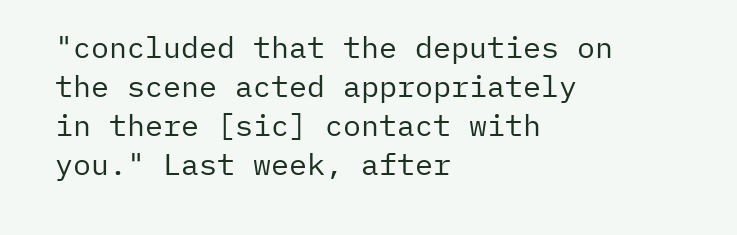"concluded that the deputies on the scene acted appropriately in there [sic] contact with you." Last week, after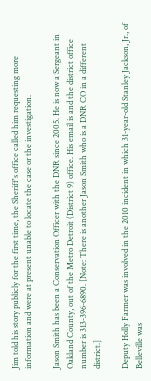Jim told his story publicly for the first time, the Sheriff's office called him requesting more information and were at present unable to locate the case or the investigation.

Jason Smith has been a Conservation Officer with the DNR since 2005. He is now a Sergeant in Oakland County, out of the Metro Detroit (District 9) office. His email is and the district office number is 313-396-6890. [Note: There is another Jason Smith who is a DNR CO in a different district.]

Deputy Holly Farmer was involved in the 2010 incident in which 31-year-old Stanley Jackson, Jr., of Belleville was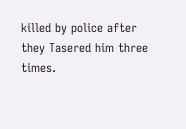killed by police after they Tasered him three times.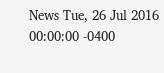News Tue, 26 Jul 2016 00:00:00 -0400